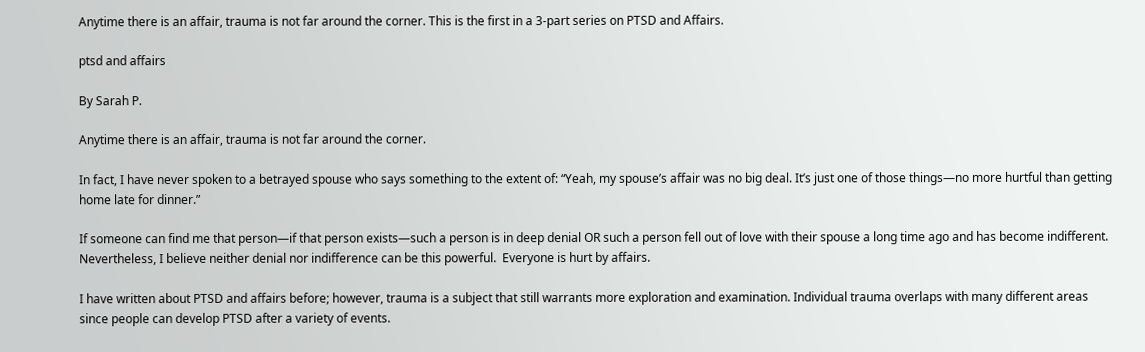Anytime there is an affair, trauma is not far around the corner. This is the first in a 3-part series on PTSD and Affairs.

ptsd and affairs

By Sarah P.

Anytime there is an affair, trauma is not far around the corner.

In fact, I have never spoken to a betrayed spouse who says something to the extent of: “Yeah, my spouse’s affair was no big deal. It’s just one of those things—no more hurtful than getting home late for dinner.”

If someone can find me that person—if that person exists—such a person is in deep denial OR such a person fell out of love with their spouse a long time ago and has become indifferent.  Nevertheless, I believe neither denial nor indifference can be this powerful.  Everyone is hurt by affairs.

I have written about PTSD and affairs before; however, trauma is a subject that still warrants more exploration and examination. Individual trauma overlaps with many different areas since people can develop PTSD after a variety of events.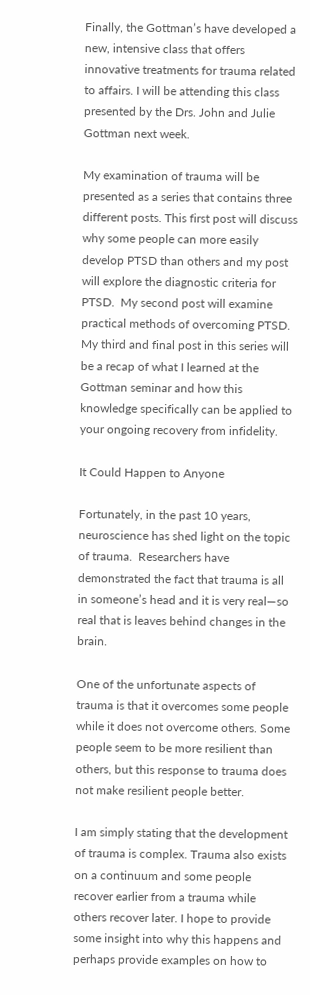Finally, the Gottman’s have developed a new, intensive class that offers innovative treatments for trauma related to affairs. I will be attending this class presented by the Drs. John and Julie Gottman next week.

My examination of trauma will be presented as a series that contains three different posts. This first post will discuss why some people can more easily develop PTSD than others and my post will explore the diagnostic criteria for PTSD.  My second post will examine practical methods of overcoming PTSD. My third and final post in this series will be a recap of what I learned at the Gottman seminar and how this knowledge specifically can be applied to your ongoing recovery from infidelity.

It Could Happen to Anyone

Fortunately, in the past 10 years, neuroscience has shed light on the topic of trauma.  Researchers have demonstrated the fact that trauma is all in someone’s head and it is very real—so real that is leaves behind changes in the brain.

One of the unfortunate aspects of trauma is that it overcomes some people while it does not overcome others. Some people seem to be more resilient than others, but this response to trauma does not make resilient people better.

I am simply stating that the development of trauma is complex. Trauma also exists on a continuum and some people recover earlier from a trauma while others recover later. I hope to provide some insight into why this happens and perhaps provide examples on how to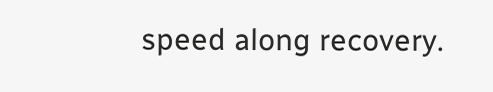speed along recovery.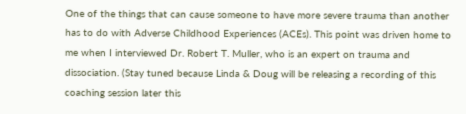One of the things that can cause someone to have more severe trauma than another has to do with Adverse Childhood Experiences (ACEs). This point was driven home to me when I interviewed Dr. Robert T. Muller, who is an expert on trauma and dissociation. (Stay tuned because Linda & Doug will be releasing a recording of this coaching session later this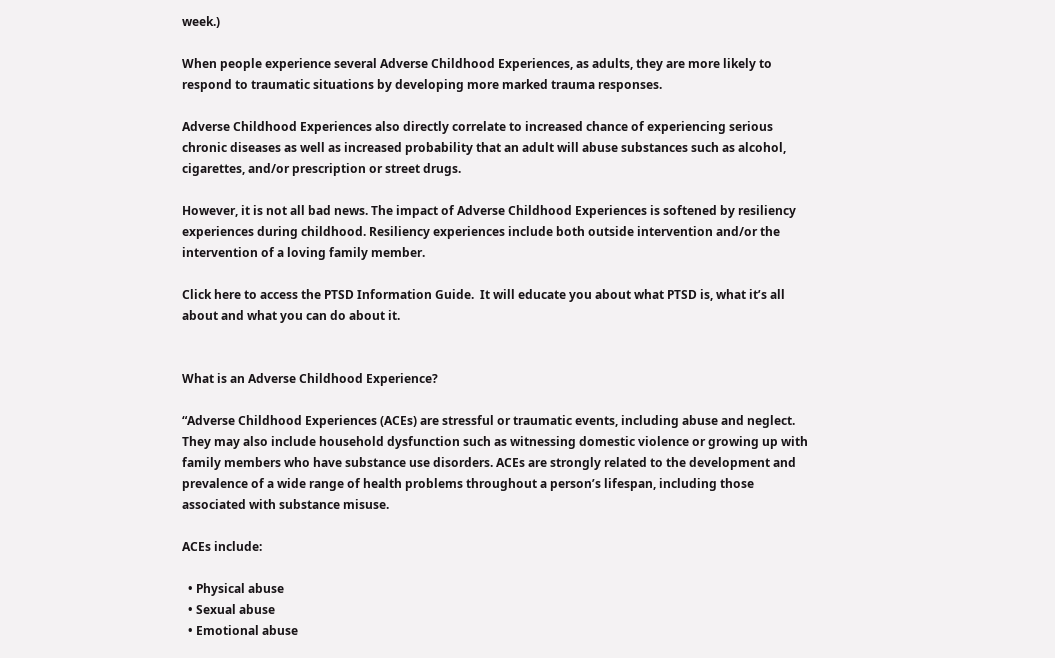week.)

When people experience several Adverse Childhood Experiences, as adults, they are more likely to respond to traumatic situations by developing more marked trauma responses.

Adverse Childhood Experiences also directly correlate to increased chance of experiencing serious chronic diseases as well as increased probability that an adult will abuse substances such as alcohol, cigarettes, and/or prescription or street drugs.

However, it is not all bad news. The impact of Adverse Childhood Experiences is softened by resiliency experiences during childhood. Resiliency experiences include both outside intervention and/or the intervention of a loving family member.

Click here to access the PTSD Information Guide.  It will educate you about what PTSD is, what it’s all about and what you can do about it.


What is an Adverse Childhood Experience?

“Adverse Childhood Experiences (ACEs) are stressful or traumatic events, including abuse and neglect. They may also include household dysfunction such as witnessing domestic violence or growing up with family members who have substance use disorders. ACEs are strongly related to the development and prevalence of a wide range of health problems throughout a person’s lifespan, including those associated with substance misuse.

ACEs include:

  • Physical abuse
  • Sexual abuse
  • Emotional abuse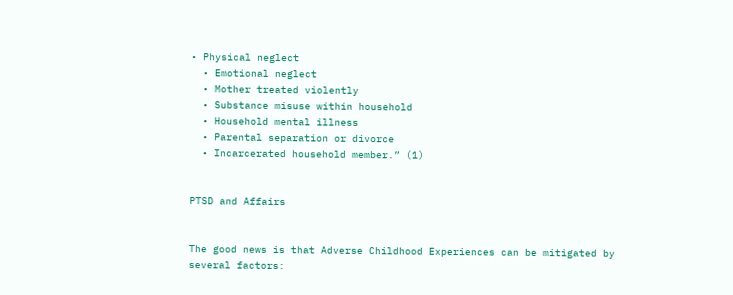• Physical neglect
  • Emotional neglect
  • Mother treated violently
  • Substance misuse within household
  • Household mental illness
  • Parental separation or divorce
  • Incarcerated household member.” (1)


PTSD and Affairs


The good news is that Adverse Childhood Experiences can be mitigated by several factors: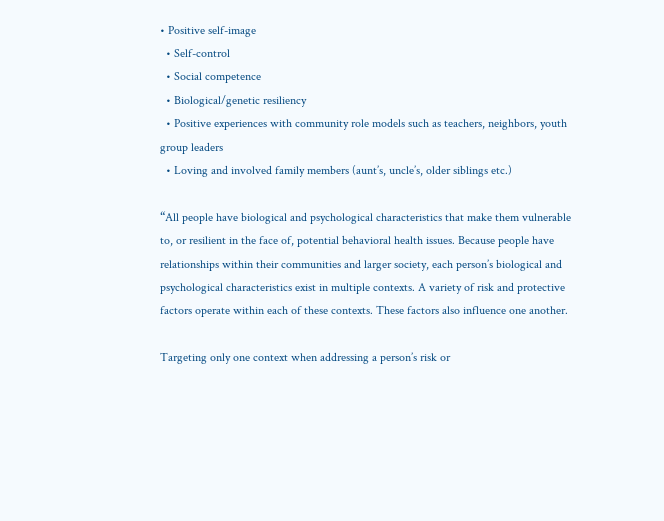• Positive self-image
  • Self-control
  • Social competence
  • Biological/genetic resiliency
  • Positive experiences with community role models such as teachers, neighbors, youth group leaders
  • Loving and involved family members (aunt’s, uncle’s, older siblings etc.)

“All people have biological and psychological characteristics that make them vulnerable to, or resilient in the face of, potential behavioral health issues. Because people have relationships within their communities and larger society, each person’s biological and psychological characteristics exist in multiple contexts. A variety of risk and protective factors operate within each of these contexts. These factors also influence one another.

Targeting only one context when addressing a person’s risk or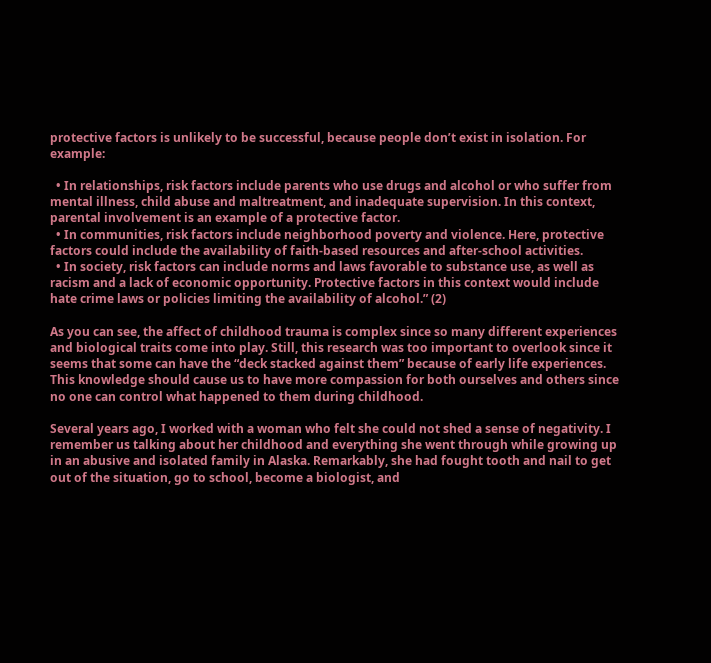protective factors is unlikely to be successful, because people don’t exist in isolation. For example:

  • In relationships, risk factors include parents who use drugs and alcohol or who suffer from mental illness, child abuse and maltreatment, and inadequate supervision. In this context, parental involvement is an example of a protective factor.
  • In communities, risk factors include neighborhood poverty and violence. Here, protective factors could include the availability of faith-based resources and after-school activities.
  • In society, risk factors can include norms and laws favorable to substance use, as well as racism and a lack of economic opportunity. Protective factors in this context would include hate crime laws or policies limiting the availability of alcohol.” (2)

As you can see, the affect of childhood trauma is complex since so many different experiences and biological traits come into play. Still, this research was too important to overlook since it seems that some can have the “deck stacked against them” because of early life experiences. This knowledge should cause us to have more compassion for both ourselves and others since no one can control what happened to them during childhood.

Several years ago, I worked with a woman who felt she could not shed a sense of negativity. I remember us talking about her childhood and everything she went through while growing up in an abusive and isolated family in Alaska. Remarkably, she had fought tooth and nail to get out of the situation, go to school, become a biologist, and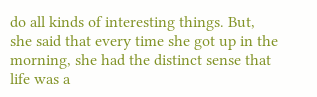do all kinds of interesting things. But, she said that every time she got up in the morning, she had the distinct sense that life was a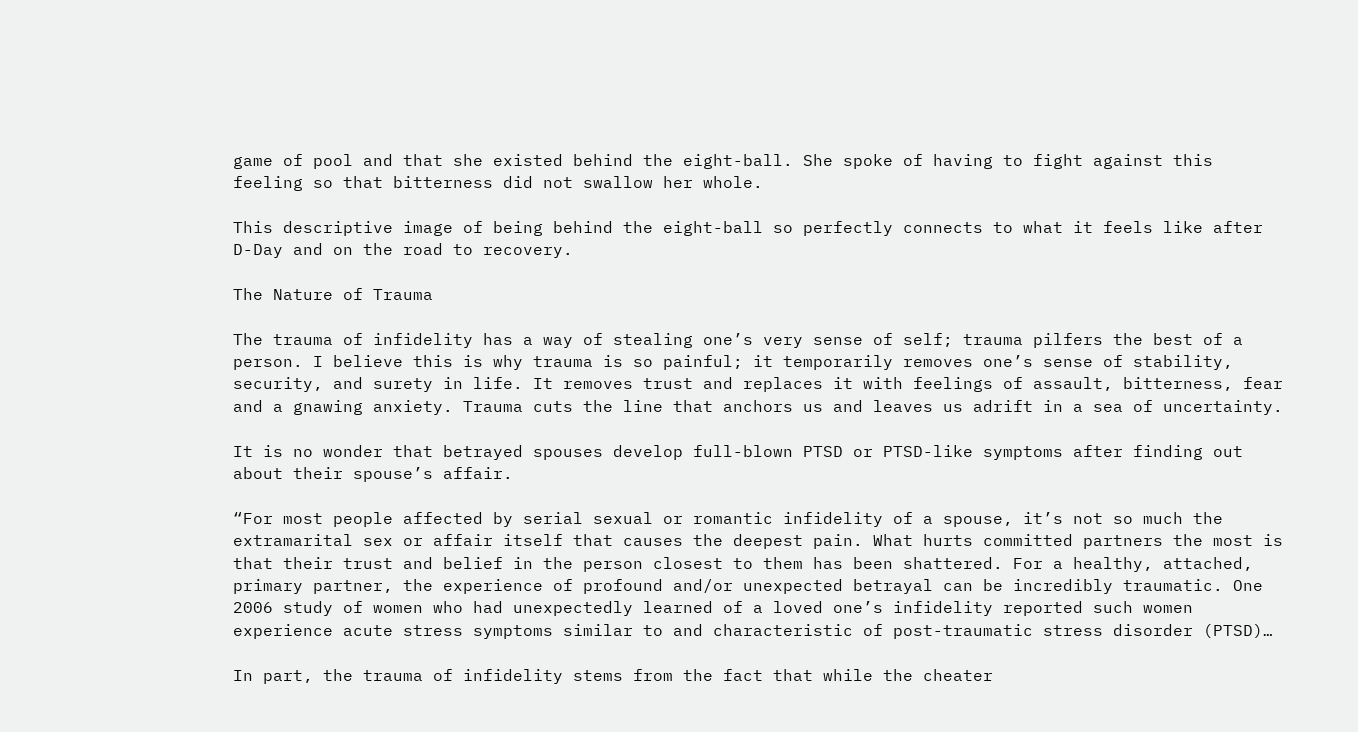game of pool and that she existed behind the eight-ball. She spoke of having to fight against this feeling so that bitterness did not swallow her whole.

This descriptive image of being behind the eight-ball so perfectly connects to what it feels like after D-Day and on the road to recovery.

The Nature of Trauma

The trauma of infidelity has a way of stealing one’s very sense of self; trauma pilfers the best of a person. I believe this is why trauma is so painful; it temporarily removes one’s sense of stability, security, and surety in life. It removes trust and replaces it with feelings of assault, bitterness, fear and a gnawing anxiety. Trauma cuts the line that anchors us and leaves us adrift in a sea of uncertainty.

It is no wonder that betrayed spouses develop full-blown PTSD or PTSD-like symptoms after finding out about their spouse’s affair.

“For most people affected by serial sexual or romantic infidelity of a spouse, it’s not so much the extramarital sex or affair itself that causes the deepest pain. What hurts committed partners the most is that their trust and belief in the person closest to them has been shattered. For a healthy, attached, primary partner, the experience of profound and/or unexpected betrayal can be incredibly traumatic. One 2006 study of women who had unexpectedly learned of a loved one’s infidelity reported such women experience acute stress symptoms similar to and characteristic of post-traumatic stress disorder (PTSD)…

In part, the trauma of infidelity stems from the fact that while the cheater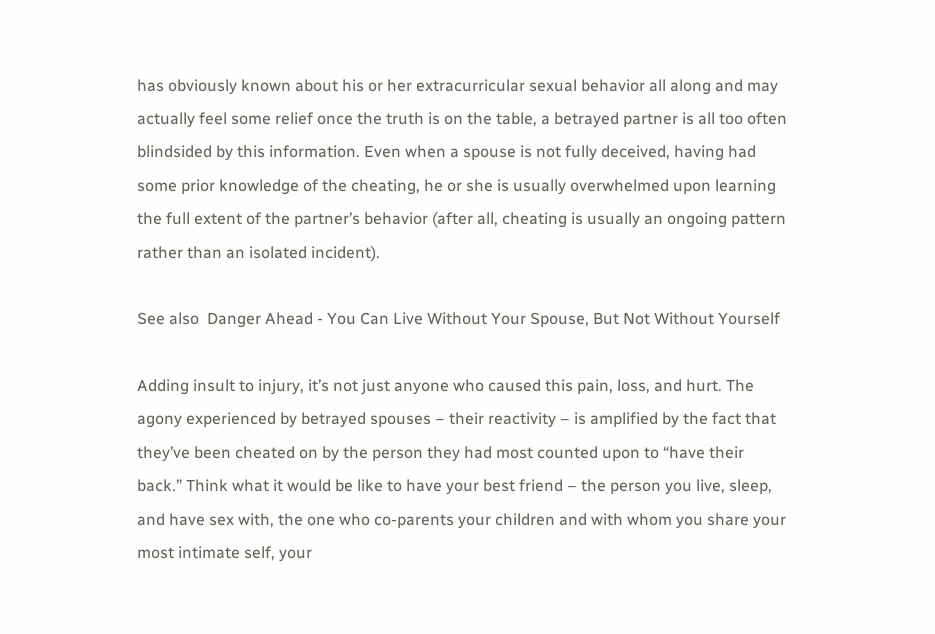has obviously known about his or her extracurricular sexual behavior all along and may actually feel some relief once the truth is on the table, a betrayed partner is all too often blindsided by this information. Even when a spouse is not fully deceived, having had some prior knowledge of the cheating, he or she is usually overwhelmed upon learning the full extent of the partner’s behavior (after all, cheating is usually an ongoing pattern rather than an isolated incident).

See also  Danger Ahead - You Can Live Without Your Spouse, But Not Without Yourself

Adding insult to injury, it’s not just anyone who caused this pain, loss, and hurt. The agony experienced by betrayed spouses – their reactivity – is amplified by the fact that they’ve been cheated on by the person they had most counted upon to “have their back.” Think what it would be like to have your best friend – the person you live, sleep, and have sex with, the one who co-parents your children and with whom you share your most intimate self, your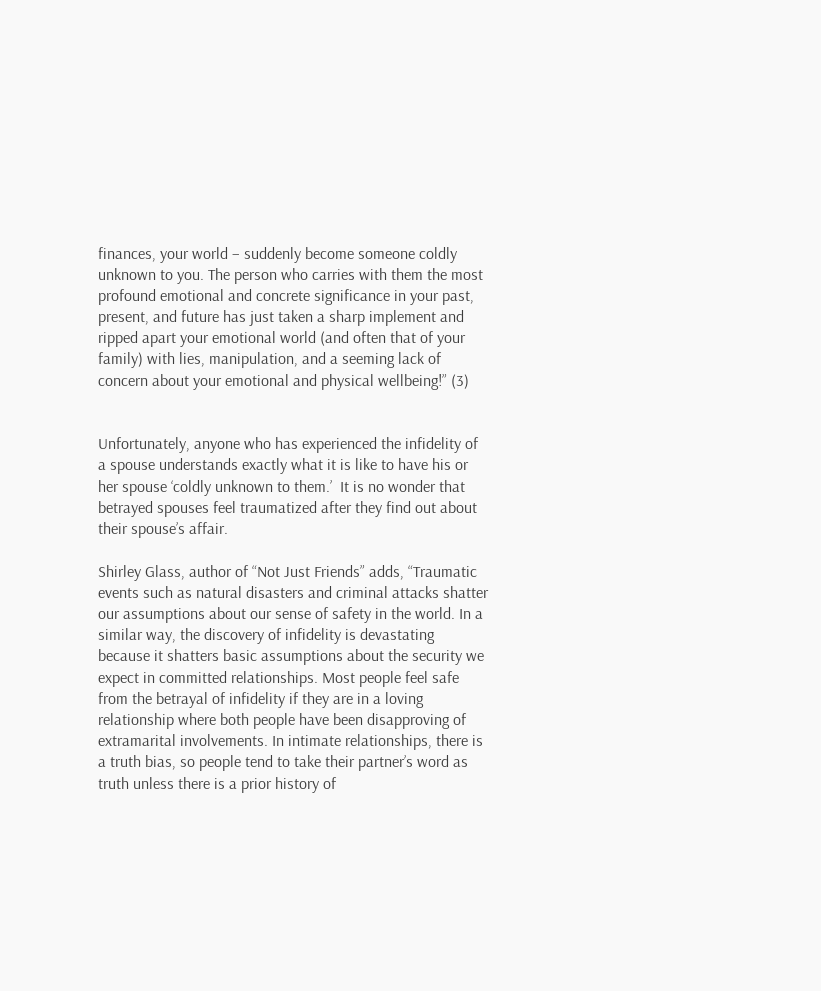finances, your world – suddenly become someone coldly unknown to you. The person who carries with them the most profound emotional and concrete significance in your past, present, and future has just taken a sharp implement and ripped apart your emotional world (and often that of your family) with lies, manipulation, and a seeming lack of concern about your emotional and physical wellbeing!” (3)


Unfortunately, anyone who has experienced the infidelity of a spouse understands exactly what it is like to have his or her spouse ‘coldly unknown to them.’  It is no wonder that betrayed spouses feel traumatized after they find out about their spouse’s affair.

Shirley Glass, author of “Not Just Friends” adds, “Traumatic events such as natural disasters and criminal attacks shatter our assumptions about our sense of safety in the world. In a similar way, the discovery of infidelity is devastating because it shatters basic assumptions about the security we expect in committed relationships. Most people feel safe from the betrayal of infidelity if they are in a loving relationship where both people have been disapproving of extramarital involvements. In intimate relationships, there is a truth bias, so people tend to take their partner’s word as truth unless there is a prior history of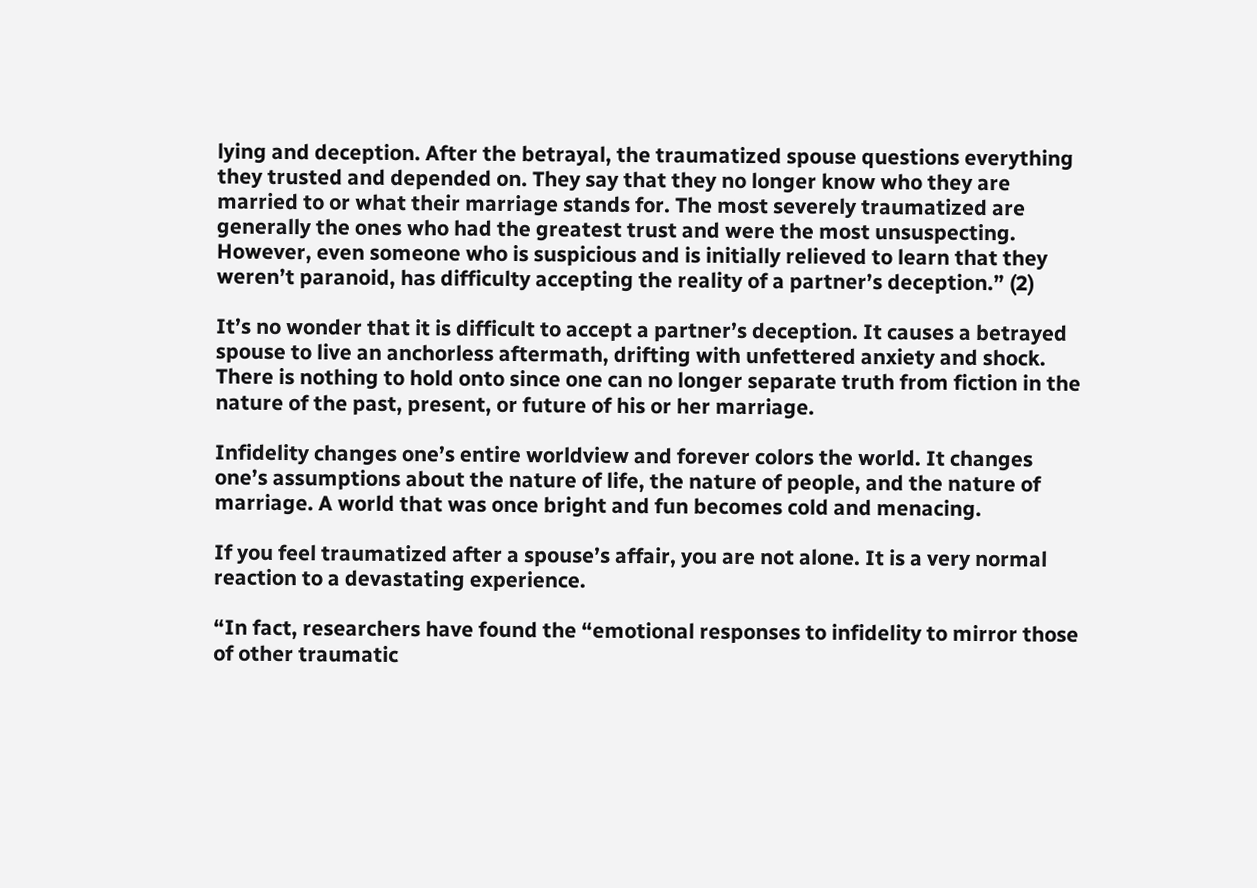lying and deception. After the betrayal, the traumatized spouse questions everything they trusted and depended on. They say that they no longer know who they are married to or what their marriage stands for. The most severely traumatized are generally the ones who had the greatest trust and were the most unsuspecting. However, even someone who is suspicious and is initially relieved to learn that they weren’t paranoid, has difficulty accepting the reality of a partner’s deception.” (2)

It’s no wonder that it is difficult to accept a partner’s deception. It causes a betrayed spouse to live an anchorless aftermath, drifting with unfettered anxiety and shock. There is nothing to hold onto since one can no longer separate truth from fiction in the nature of the past, present, or future of his or her marriage.

Infidelity changes one’s entire worldview and forever colors the world. It changes one’s assumptions about the nature of life, the nature of people, and the nature of marriage. A world that was once bright and fun becomes cold and menacing.

If you feel traumatized after a spouse’s affair, you are not alone. It is a very normal reaction to a devastating experience.

“In fact, researchers have found the “emotional responses to infidelity to mirror those of other traumatic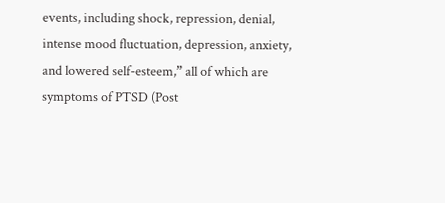events, including shock, repression, denial, intense mood fluctuation, depression, anxiety, and lowered self-esteem,” all of which are symptoms of PTSD (Post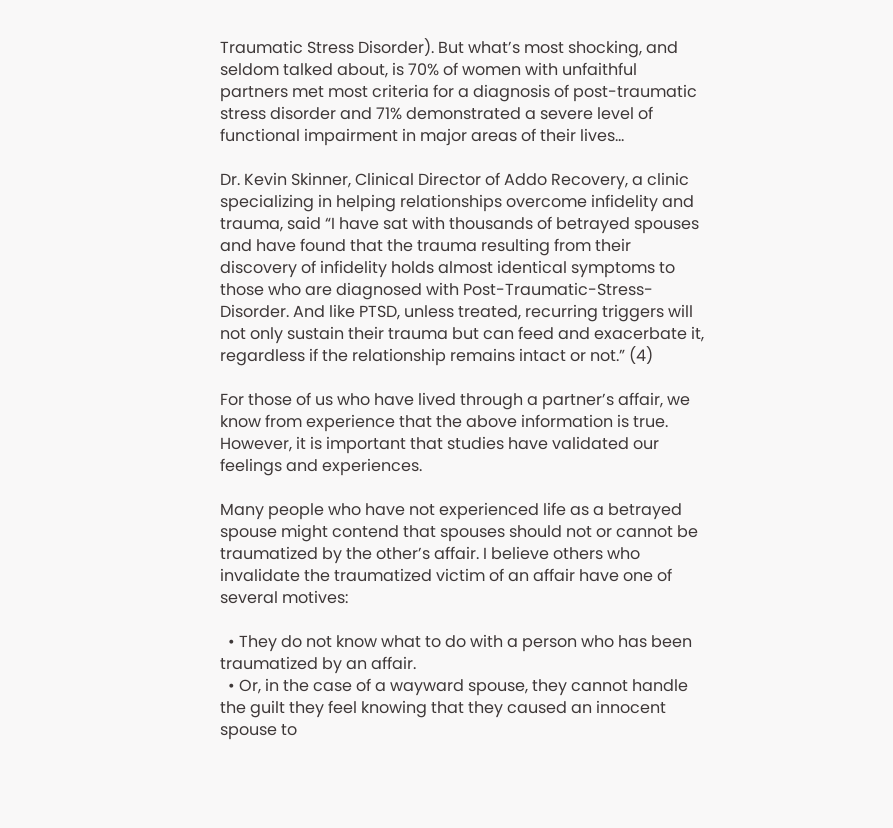Traumatic Stress Disorder). But what’s most shocking, and seldom talked about, is 70% of women with unfaithful partners met most criteria for a diagnosis of post-traumatic stress disorder and 71% demonstrated a severe level of functional impairment in major areas of their lives…

Dr. Kevin Skinner, Clinical Director of Addo Recovery, a clinic specializing in helping relationships overcome infidelity and trauma, said “I have sat with thousands of betrayed spouses and have found that the trauma resulting from their discovery of infidelity holds almost identical symptoms to those who are diagnosed with Post-Traumatic-Stress-Disorder. And like PTSD, unless treated, recurring triggers will not only sustain their trauma but can feed and exacerbate it, regardless if the relationship remains intact or not.” (4)

For those of us who have lived through a partner’s affair, we know from experience that the above information is true. However, it is important that studies have validated our feelings and experiences.

Many people who have not experienced life as a betrayed spouse might contend that spouses should not or cannot be traumatized by the other’s affair. I believe others who invalidate the traumatized victim of an affair have one of several motives:

  • They do not know what to do with a person who has been traumatized by an affair.
  • Or, in the case of a wayward spouse, they cannot handle the guilt they feel knowing that they caused an innocent spouse to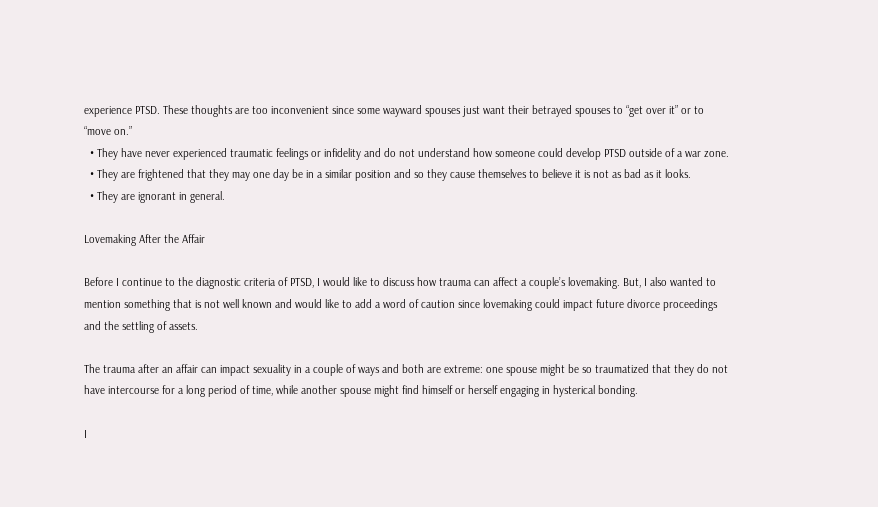experience PTSD. These thoughts are too inconvenient since some wayward spouses just want their betrayed spouses to “get over it” or to “move on.”
  • They have never experienced traumatic feelings or infidelity and do not understand how someone could develop PTSD outside of a war zone.
  • They are frightened that they may one day be in a similar position and so they cause themselves to believe it is not as bad as it looks.
  • They are ignorant in general.

Lovemaking After the Affair

Before I continue to the diagnostic criteria of PTSD, I would like to discuss how trauma can affect a couple’s lovemaking. But, I also wanted to mention something that is not well known and would like to add a word of caution since lovemaking could impact future divorce proceedings and the settling of assets.

The trauma after an affair can impact sexuality in a couple of ways and both are extreme: one spouse might be so traumatized that they do not have intercourse for a long period of time, while another spouse might find himself or herself engaging in hysterical bonding.

I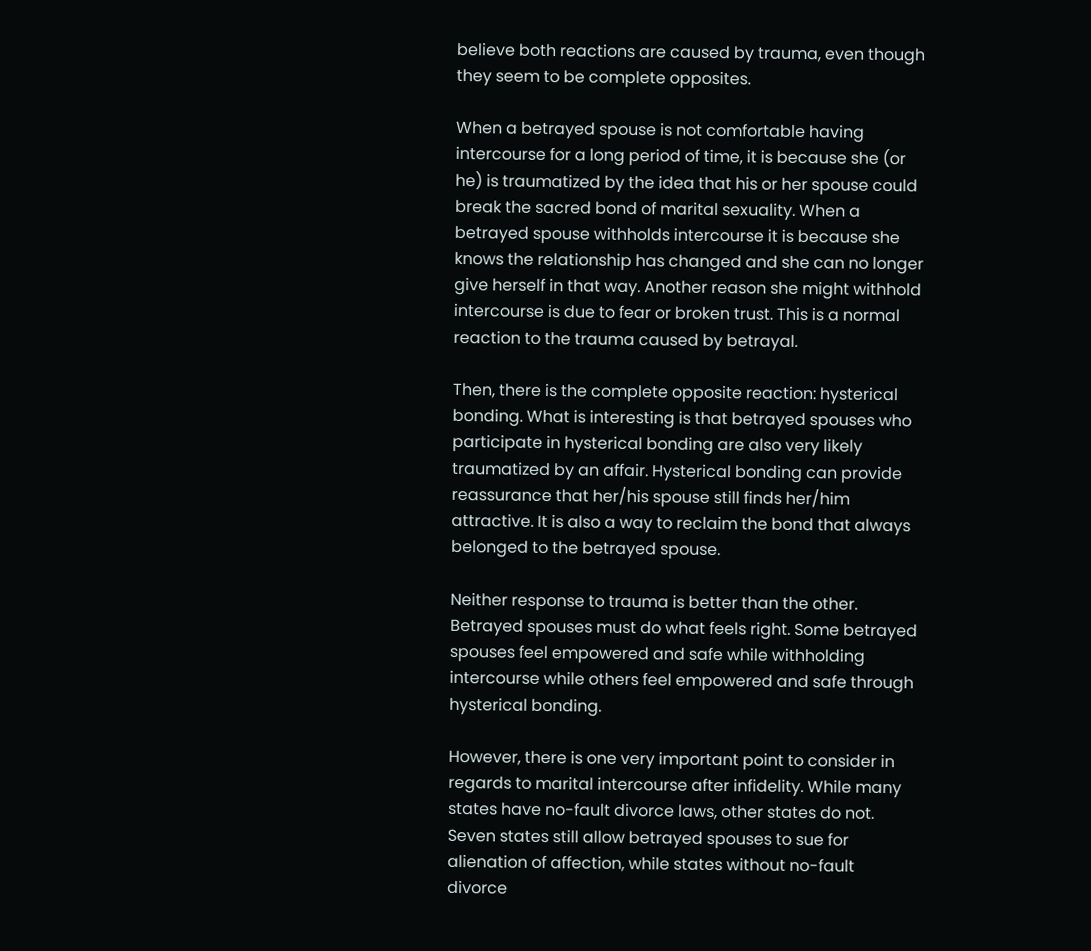believe both reactions are caused by trauma, even though they seem to be complete opposites.

When a betrayed spouse is not comfortable having intercourse for a long period of time, it is because she (or he) is traumatized by the idea that his or her spouse could break the sacred bond of marital sexuality. When a betrayed spouse withholds intercourse it is because she knows the relationship has changed and she can no longer give herself in that way. Another reason she might withhold intercourse is due to fear or broken trust. This is a normal reaction to the trauma caused by betrayal.

Then, there is the complete opposite reaction: hysterical bonding. What is interesting is that betrayed spouses who participate in hysterical bonding are also very likely traumatized by an affair. Hysterical bonding can provide reassurance that her/his spouse still finds her/him attractive. It is also a way to reclaim the bond that always belonged to the betrayed spouse.

Neither response to trauma is better than the other. Betrayed spouses must do what feels right. Some betrayed spouses feel empowered and safe while withholding intercourse while others feel empowered and safe through hysterical bonding.

However, there is one very important point to consider in regards to marital intercourse after infidelity. While many states have no-fault divorce laws, other states do not. Seven states still allow betrayed spouses to sue for alienation of affection, while states without no-fault divorce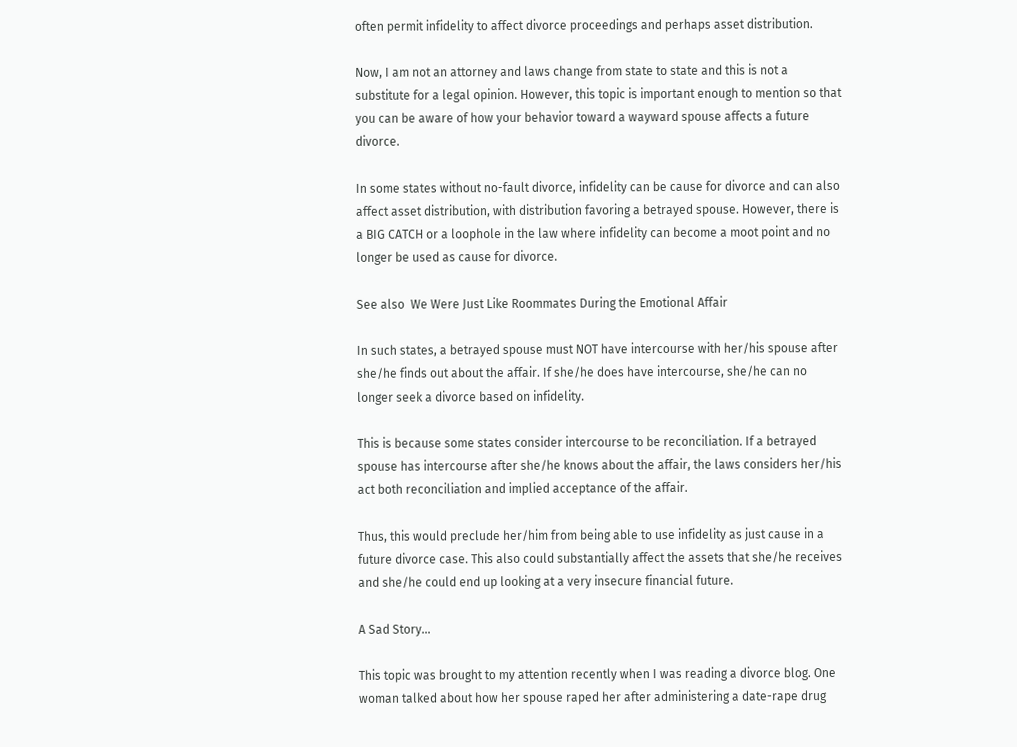often permit infidelity to affect divorce proceedings and perhaps asset distribution.

Now, I am not an attorney and laws change from state to state and this is not a substitute for a legal opinion. However, this topic is important enough to mention so that you can be aware of how your behavior toward a wayward spouse affects a future divorce.

In some states without no-fault divorce, infidelity can be cause for divorce and can also affect asset distribution, with distribution favoring a betrayed spouse. However, there is a BIG CATCH or a loophole in the law where infidelity can become a moot point and no longer be used as cause for divorce.

See also  We Were Just Like Roommates During the Emotional Affair

In such states, a betrayed spouse must NOT have intercourse with her/his spouse after she/he finds out about the affair. If she/he does have intercourse, she/he can no longer seek a divorce based on infidelity.

This is because some states consider intercourse to be reconciliation. If a betrayed spouse has intercourse after she/he knows about the affair, the laws considers her/his act both reconciliation and implied acceptance of the affair.

Thus, this would preclude her/him from being able to use infidelity as just cause in a future divorce case. This also could substantially affect the assets that she/he receives and she/he could end up looking at a very insecure financial future.

A Sad Story…

This topic was brought to my attention recently when I was reading a divorce blog. One woman talked about how her spouse raped her after administering a date-rape drug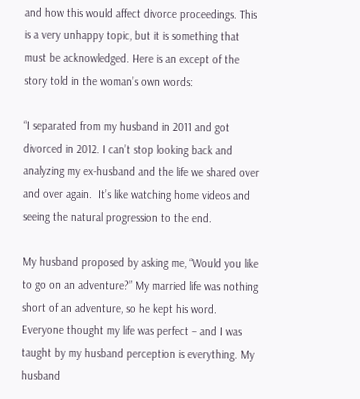and how this would affect divorce proceedings. This is a very unhappy topic, but it is something that must be acknowledged. Here is an except of the story told in the woman’s own words:

“I separated from my husband in 2011 and got divorced in 2012. I can’t stop looking back and analyzing my ex-husband and the life we shared over and over again.  It’s like watching home videos and seeing the natural progression to the end.

My husband proposed by asking me, “Would you like to go on an adventure?” My married life was nothing short of an adventure, so he kept his word. Everyone thought my life was perfect – and I was taught by my husband perception is everything. My husband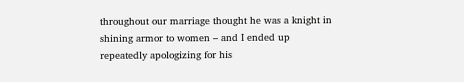throughout our marriage thought he was a knight in shining armor to women – and I ended up repeatedly apologizing for his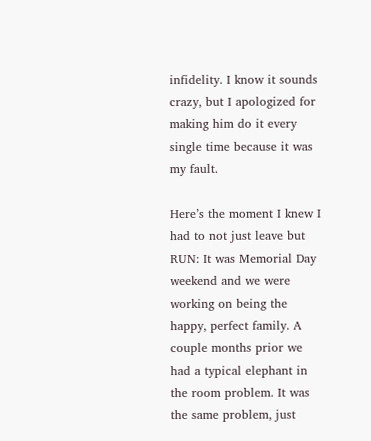infidelity. I know it sounds crazy, but I apologized for making him do it every single time because it was my fault.

Here’s the moment I knew I had to not just leave but RUN: It was Memorial Day weekend and we were working on being the happy, perfect family. A couple months prior we had a typical elephant in the room problem. It was the same problem, just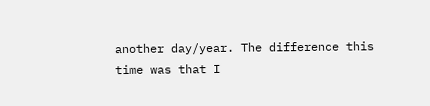another day/year. The difference this time was that I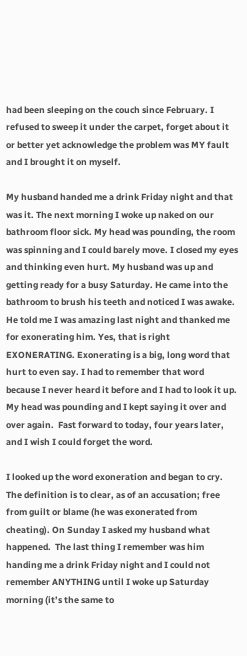had been sleeping on the couch since February. I refused to sweep it under the carpet, forget about it or better yet acknowledge the problem was MY fault and I brought it on myself.

My husband handed me a drink Friday night and that was it. The next morning I woke up naked on our bathroom floor sick. My head was pounding, the room was spinning and I could barely move. I closed my eyes and thinking even hurt. My husband was up and getting ready for a busy Saturday. He came into the bathroom to brush his teeth and noticed I was awake. He told me I was amazing last night and thanked me for exonerating him. Yes, that is right EXONERATING. Exonerating is a big, long word that hurt to even say. I had to remember that word because I never heard it before and I had to look it up. My head was pounding and I kept saying it over and over again.  Fast forward to today, four years later, and I wish I could forget the word.

I looked up the word exoneration and began to cry. The definition is to clear, as of an accusation; free from guilt or blame (he was exonerated from cheating). On Sunday I asked my husband what happened.  The last thing I remember was him handing me a drink Friday night and I could not remember ANYTHING until I woke up Saturday morning (it’s the same to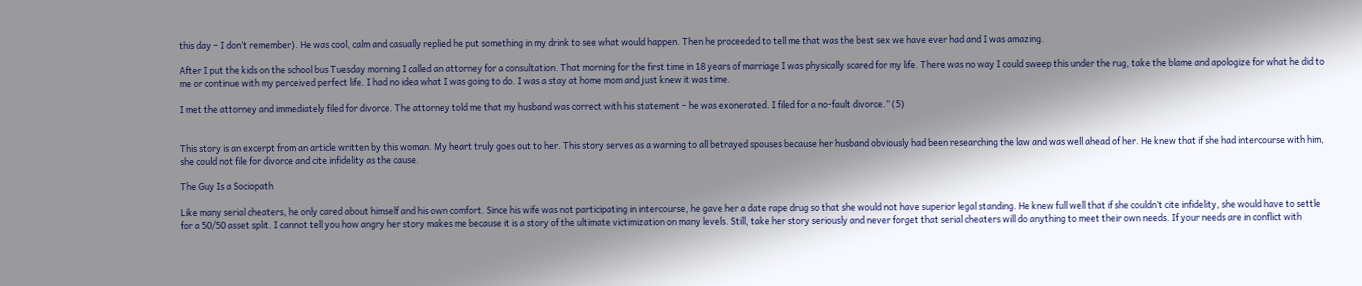this day – I don’t remember). He was cool, calm and casually replied he put something in my drink to see what would happen. Then he proceeded to tell me that was the best sex we have ever had and I was amazing.

After I put the kids on the school bus Tuesday morning I called an attorney for a consultation. That morning for the first time in 18 years of marriage I was physically scared for my life. There was no way I could sweep this under the rug, take the blame and apologize for what he did to me or continue with my perceived perfect life. I had no idea what I was going to do. I was a stay at home mom and just knew it was time.

I met the attorney and immediately filed for divorce. The attorney told me that my husband was correct with his statement – he was exonerated. I filed for a no-fault divorce.” (5)


This story is an excerpt from an article written by this woman. My heart truly goes out to her. This story serves as a warning to all betrayed spouses because her husband obviously had been researching the law and was well ahead of her. He knew that if she had intercourse with him, she could not file for divorce and cite infidelity as the cause.

The Guy Is a Sociopath

Like many serial cheaters, he only cared about himself and his own comfort. Since his wife was not participating in intercourse, he gave her a date rape drug so that she would not have superior legal standing. He knew full well that if she couldn’t cite infidelity, she would have to settle for a 50/50 asset split. I cannot tell you how angry her story makes me because it is a story of the ultimate victimization on many levels. Still, take her story seriously and never forget that serial cheaters will do anything to meet their own needs. If your needs are in conflict with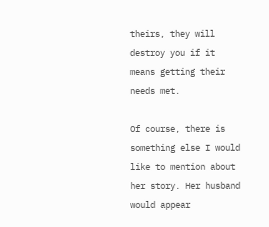theirs, they will destroy you if it means getting their needs met.

Of course, there is something else I would like to mention about her story. Her husband would appear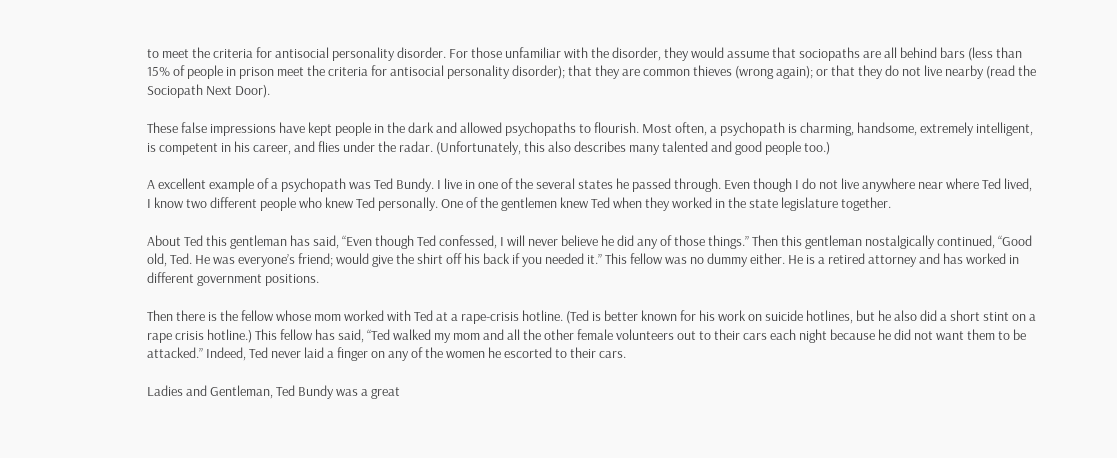to meet the criteria for antisocial personality disorder. For those unfamiliar with the disorder, they would assume that sociopaths are all behind bars (less than 15% of people in prison meet the criteria for antisocial personality disorder); that they are common thieves (wrong again); or that they do not live nearby (read the Sociopath Next Door).

These false impressions have kept people in the dark and allowed psychopaths to flourish. Most often, a psychopath is charming, handsome, extremely intelligent, is competent in his career, and flies under the radar. (Unfortunately, this also describes many talented and good people too.)

A excellent example of a psychopath was Ted Bundy. I live in one of the several states he passed through. Even though I do not live anywhere near where Ted lived, I know two different people who knew Ted personally. One of the gentlemen knew Ted when they worked in the state legislature together.

About Ted this gentleman has said, “Even though Ted confessed, I will never believe he did any of those things.” Then this gentleman nostalgically continued, “Good old, Ted. He was everyone’s friend; would give the shirt off his back if you needed it.” This fellow was no dummy either. He is a retired attorney and has worked in different government positions.

Then there is the fellow whose mom worked with Ted at a rape-crisis hotline. (Ted is better known for his work on suicide hotlines, but he also did a short stint on a rape crisis hotline.) This fellow has said, “Ted walked my mom and all the other female volunteers out to their cars each night because he did not want them to be attacked.” Indeed, Ted never laid a finger on any of the women he escorted to their cars.

Ladies and Gentleman, Ted Bundy was a great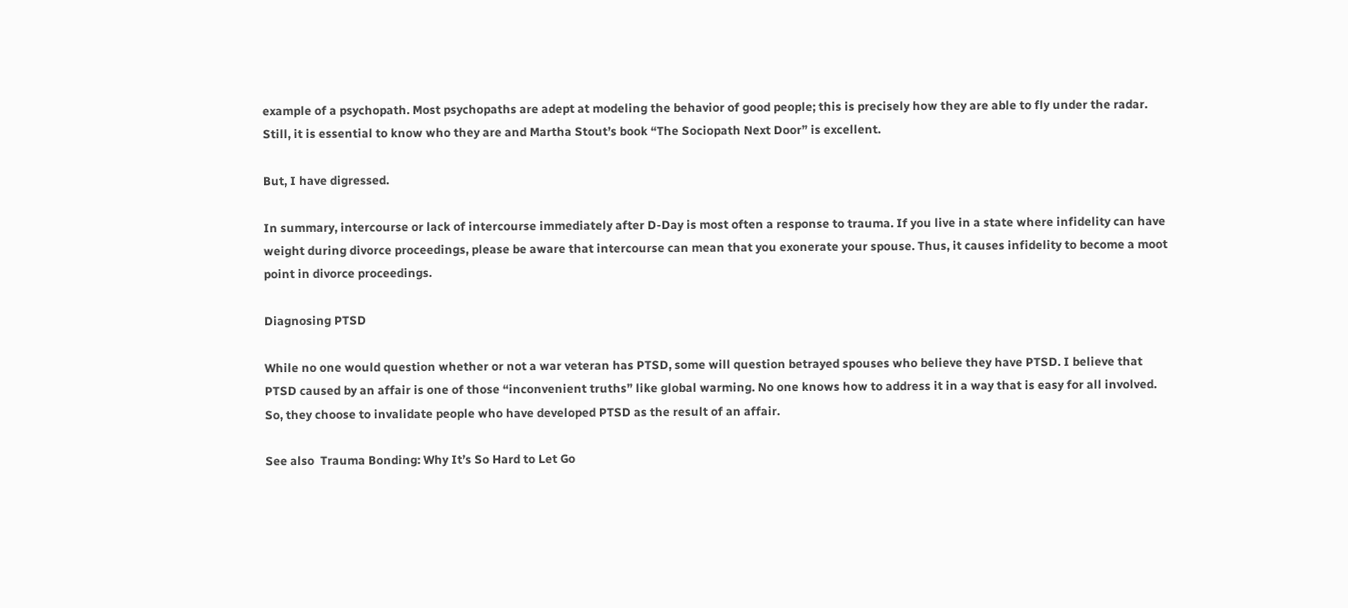example of a psychopath. Most psychopaths are adept at modeling the behavior of good people; this is precisely how they are able to fly under the radar. Still, it is essential to know who they are and Martha Stout’s book “The Sociopath Next Door” is excellent.

But, I have digressed.

In summary, intercourse or lack of intercourse immediately after D-Day is most often a response to trauma. If you live in a state where infidelity can have weight during divorce proceedings, please be aware that intercourse can mean that you exonerate your spouse. Thus, it causes infidelity to become a moot point in divorce proceedings.

Diagnosing PTSD

While no one would question whether or not a war veteran has PTSD, some will question betrayed spouses who believe they have PTSD. I believe that PTSD caused by an affair is one of those “inconvenient truths” like global warming. No one knows how to address it in a way that is easy for all involved. So, they choose to invalidate people who have developed PTSD as the result of an affair.

See also  Trauma Bonding: Why It’s So Hard to Let Go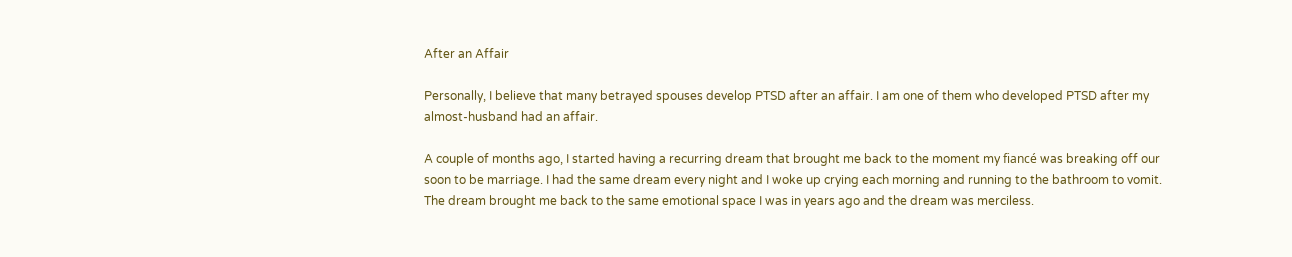After an Affair

Personally, I believe that many betrayed spouses develop PTSD after an affair. I am one of them who developed PTSD after my almost-husband had an affair.

A couple of months ago, I started having a recurring dream that brought me back to the moment my fiancé was breaking off our soon to be marriage. I had the same dream every night and I woke up crying each morning and running to the bathroom to vomit. The dream brought me back to the same emotional space I was in years ago and the dream was merciless.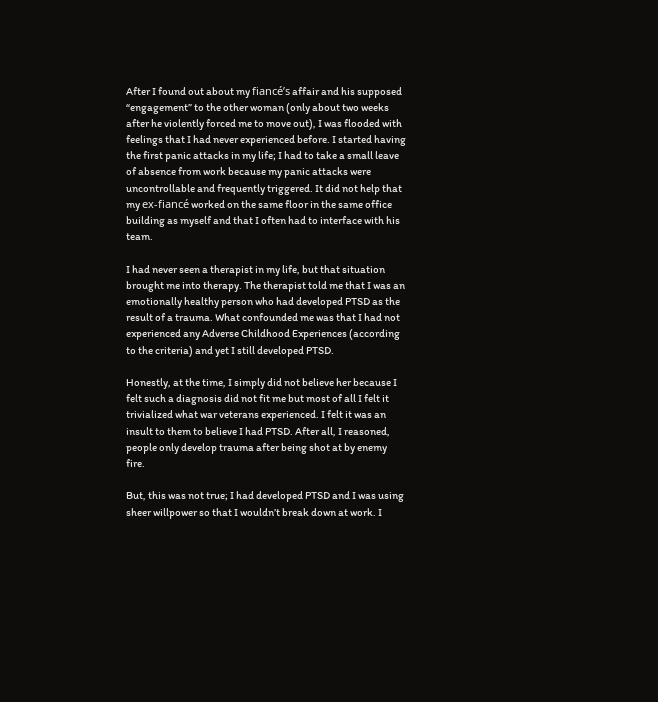After I found out about my fiancé’s affair and his supposed “engagement” to the other woman (only about two weeks after he violently forced me to move out), I was flooded with feelings that I had never experienced before. I started having the first panic attacks in my life; I had to take a small leave of absence from work because my panic attacks were uncontrollable and frequently triggered. It did not help that my ex-fiancé worked on the same floor in the same office building as myself and that I often had to interface with his team.

I had never seen a therapist in my life, but that situation brought me into therapy. The therapist told me that I was an emotionally healthy person who had developed PTSD as the result of a trauma. What confounded me was that I had not experienced any Adverse Childhood Experiences (according to the criteria) and yet I still developed PTSD.

Honestly, at the time, I simply did not believe her because I felt such a diagnosis did not fit me but most of all I felt it trivialized what war veterans experienced. I felt it was an insult to them to believe I had PTSD. After all, I reasoned, people only develop trauma after being shot at by enemy fire.

But, this was not true; I had developed PTSD and I was using sheer willpower so that I wouldn’t break down at work. I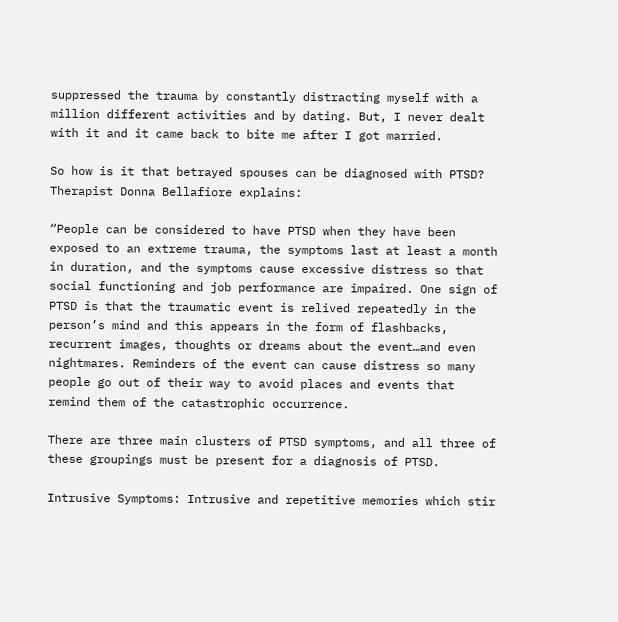suppressed the trauma by constantly distracting myself with a million different activities and by dating. But, I never dealt with it and it came back to bite me after I got married.

So how is it that betrayed spouses can be diagnosed with PTSD? Therapist Donna Bellafiore explains:

“People can be considered to have PTSD when they have been exposed to an extreme trauma, the symptoms last at least a month in duration, and the symptoms cause excessive distress so that social functioning and job performance are impaired. One sign of PTSD is that the traumatic event is relived repeatedly in the person’s mind and this appears in the form of flashbacks, recurrent images, thoughts or dreams about the event…and even nightmares. Reminders of the event can cause distress so many people go out of their way to avoid places and events that remind them of the catastrophic occurrence.

There are three main clusters of PTSD symptoms, and all three of these groupings must be present for a diagnosis of PTSD.

Intrusive Symptoms: Intrusive and repetitive memories which stir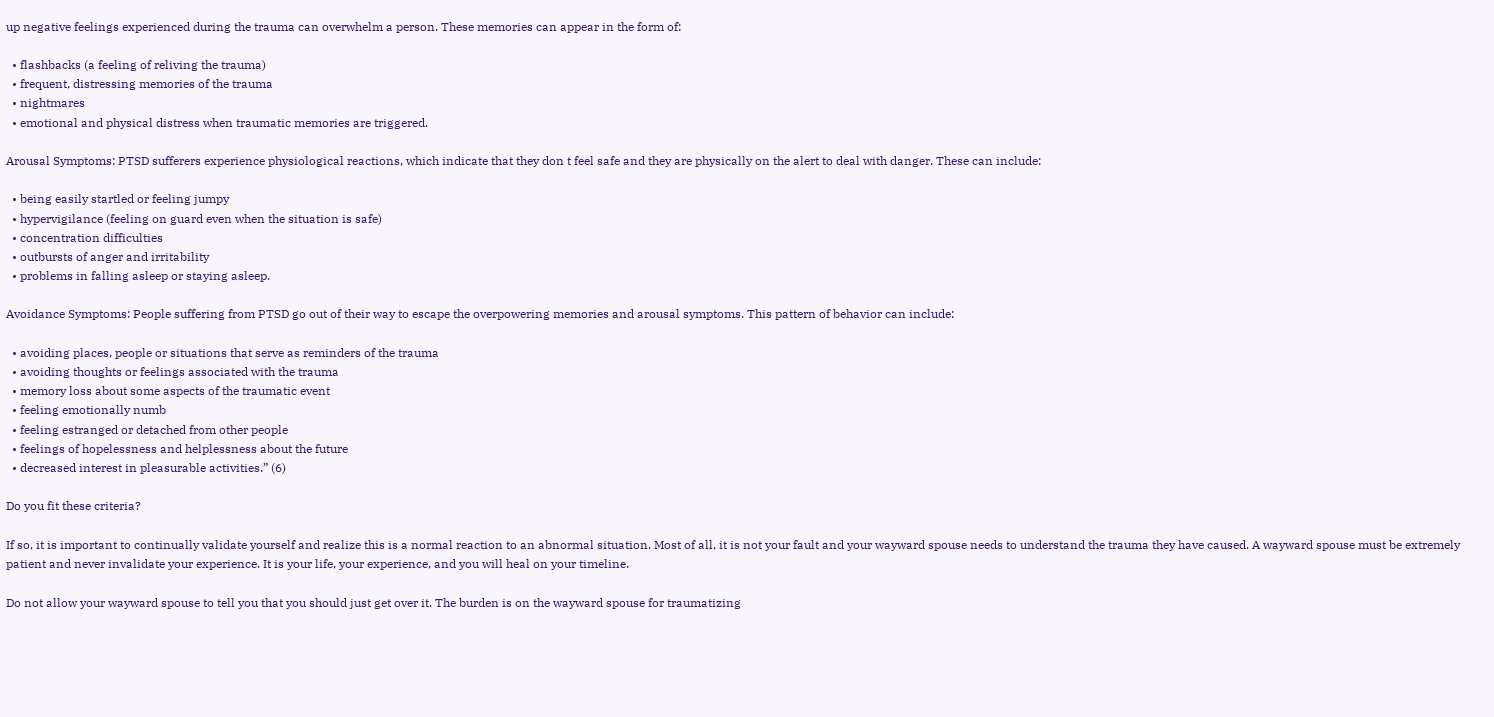up negative feelings experienced during the trauma can overwhelm a person. These memories can appear in the form of:

  • flashbacks (a feeling of reliving the trauma)
  • frequent, distressing memories of the trauma
  • nightmares
  • emotional and physical distress when traumatic memories are triggered.

Arousal Symptoms: PTSD sufferers experience physiological reactions, which indicate that they don t feel safe and they are physically on the alert to deal with danger. These can include:

  • being easily startled or feeling jumpy
  • hypervigilance (feeling on guard even when the situation is safe)
  • concentration difficulties
  • outbursts of anger and irritability
  • problems in falling asleep or staying asleep.

Avoidance Symptoms: People suffering from PTSD go out of their way to escape the overpowering memories and arousal symptoms. This pattern of behavior can include:

  • avoiding places, people or situations that serve as reminders of the trauma
  • avoiding thoughts or feelings associated with the trauma
  • memory loss about some aspects of the traumatic event
  • feeling emotionally numb
  • feeling estranged or detached from other people
  • feelings of hopelessness and helplessness about the future
  • decreased interest in pleasurable activities.” (6)

Do you fit these criteria?

If so, it is important to continually validate yourself and realize this is a normal reaction to an abnormal situation. Most of all, it is not your fault and your wayward spouse needs to understand the trauma they have caused. A wayward spouse must be extremely patient and never invalidate your experience. It is your life, your experience, and you will heal on your timeline.

Do not allow your wayward spouse to tell you that you should just get over it. The burden is on the wayward spouse for traumatizing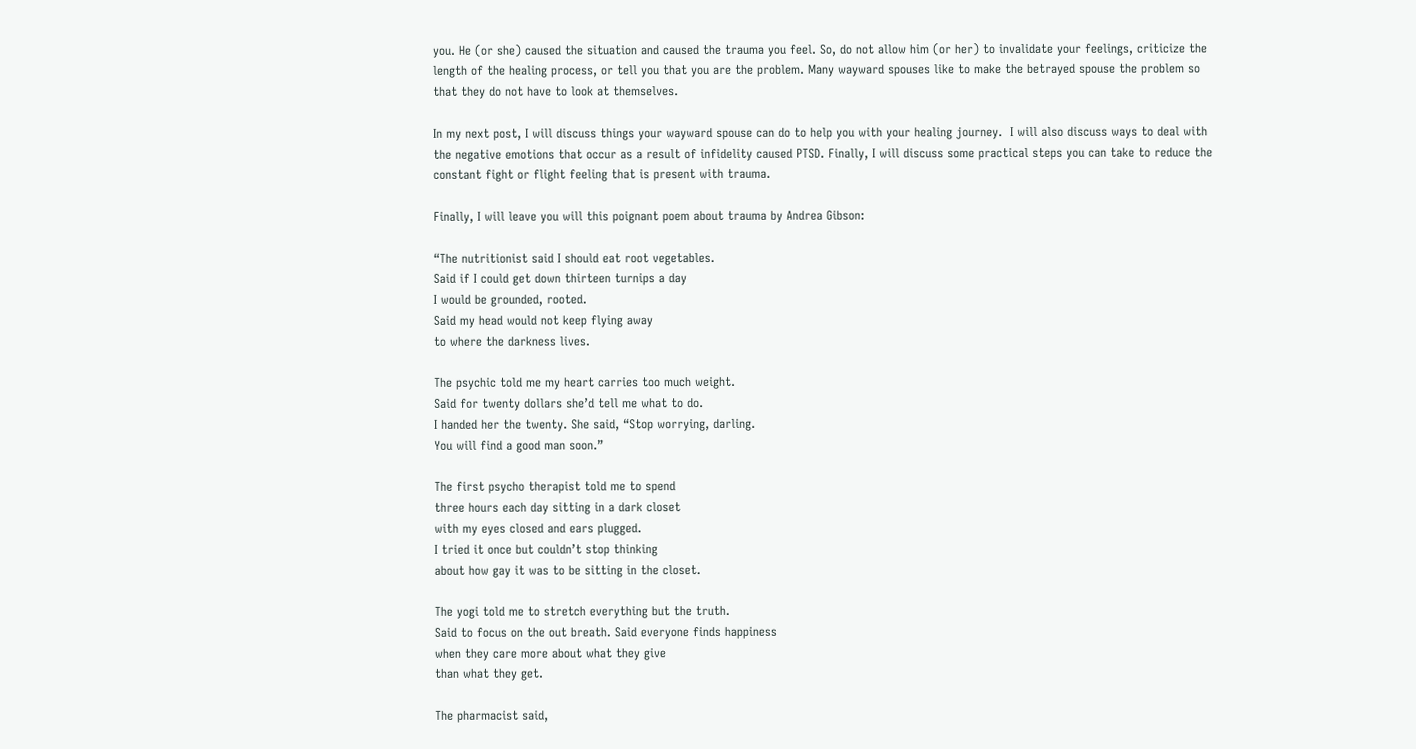you. He (or she) caused the situation and caused the trauma you feel. So, do not allow him (or her) to invalidate your feelings, criticize the length of the healing process, or tell you that you are the problem. Many wayward spouses like to make the betrayed spouse the problem so that they do not have to look at themselves.

In my next post, I will discuss things your wayward spouse can do to help you with your healing journey.  I will also discuss ways to deal with the negative emotions that occur as a result of infidelity caused PTSD. Finally, I will discuss some practical steps you can take to reduce the constant fight or flight feeling that is present with trauma.

Finally, I will leave you will this poignant poem about trauma by Andrea Gibson:

“The nutritionist said I should eat root vegetables.
Said if I could get down thirteen turnips a day
I would be grounded, rooted.
Said my head would not keep flying away
to where the darkness lives.

The psychic told me my heart carries too much weight.
Said for twenty dollars she’d tell me what to do.
I handed her the twenty. She said, “Stop worrying, darling.
You will find a good man soon.”

The first psycho therapist told me to spend
three hours each day sitting in a dark closet
with my eyes closed and ears plugged.
I tried it once but couldn’t stop thinking
about how gay it was to be sitting in the closet.

The yogi told me to stretch everything but the truth.
Said to focus on the out breath. Said everyone finds happiness
when they care more about what they give
than what they get.

The pharmacist said,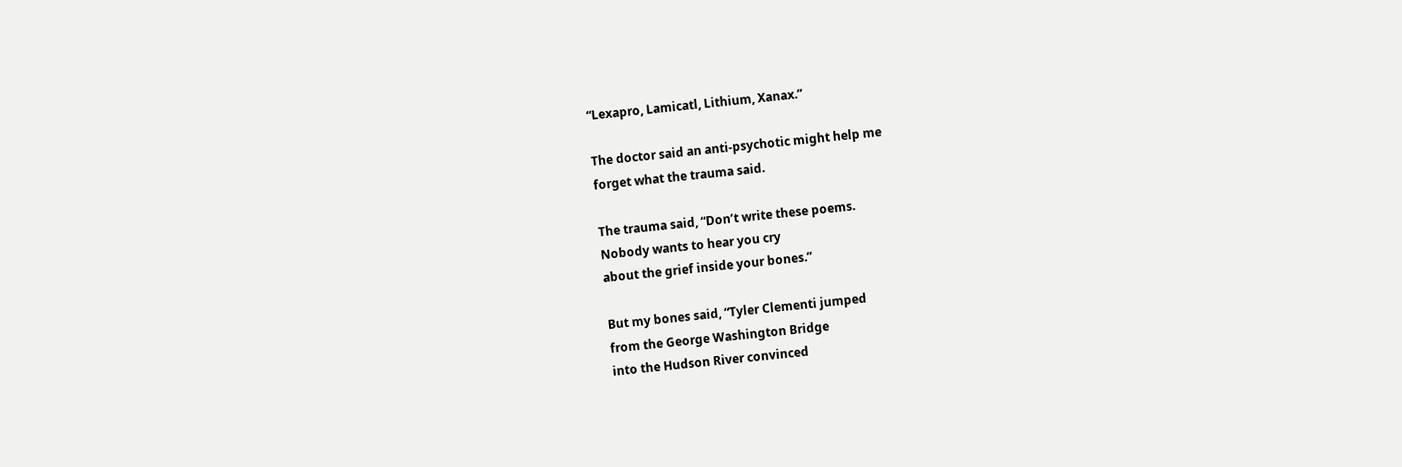“Lexapro, Lamicatl, Lithium, Xanax.”

The doctor said an anti-psychotic might help me
forget what the trauma said.

The trauma said, “Don’t write these poems.
Nobody wants to hear you cry
about the grief inside your bones.”

But my bones said, “Tyler Clementi jumped
from the George Washington Bridge
into the Hudson River convinced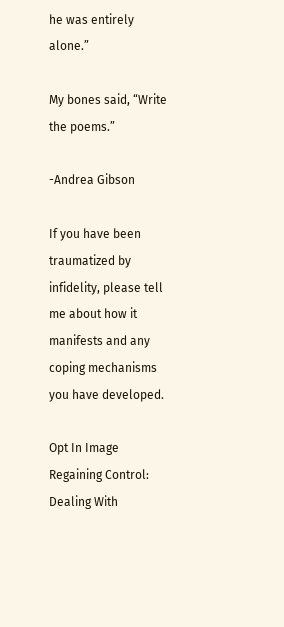he was entirely alone.”

My bones said, “Write the poems.”

-Andrea Gibson

If you have been traumatized by infidelity, please tell me about how it manifests and any coping mechanisms you have developed.

Opt In Image
Regaining Control:
Dealing With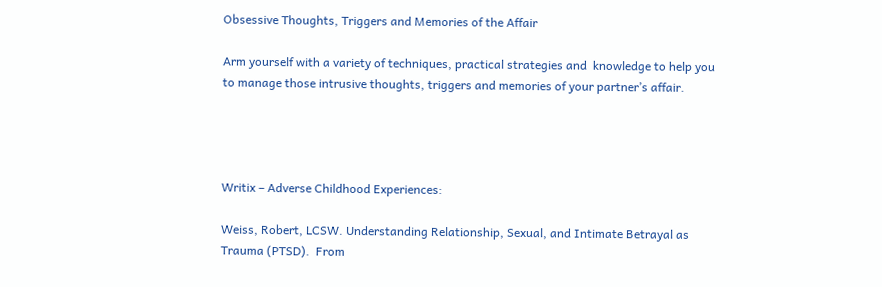Obsessive Thoughts, Triggers and Memories of the Affair

Arm yourself with a variety of techniques, practical strategies and  knowledge to help you to manage those intrusive thoughts, triggers and memories of your partner’s affair.




Writix – Adverse Childhood Experiences:

Weiss, Robert, LCSW. Understanding Relationship, Sexual, and Intimate Betrayal as Trauma (PTSD).  From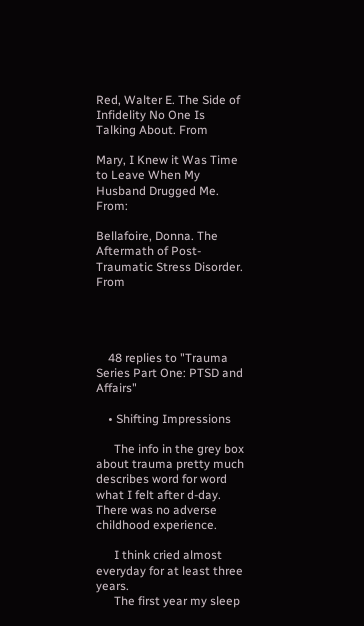Red, Walter E. The Side of Infidelity No One Is Talking About. From

Mary, I Knew it Was Time to Leave When My Husband Drugged Me. From:

Bellafoire, Donna. The Aftermath of Post-Traumatic Stress Disorder. From




    48 replies to "Trauma Series Part One: PTSD and Affairs"

    • Shifting Impressions

      The info in the grey box about trauma pretty much describes word for word what I felt after d-day. There was no adverse childhood experience.

      I think cried almost everyday for at least three years.
      The first year my sleep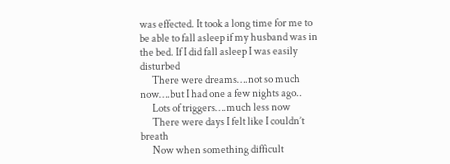was effected. It took a long time for me to be able to fall asleep if my husband was in the bed. If I did fall asleep I was easily disturbed
      There were dreams….not so much now….but I had one a few nights ago..
      Lots of triggers….much less now
      There were days I felt like I couldn’t breath
      Now when something difficult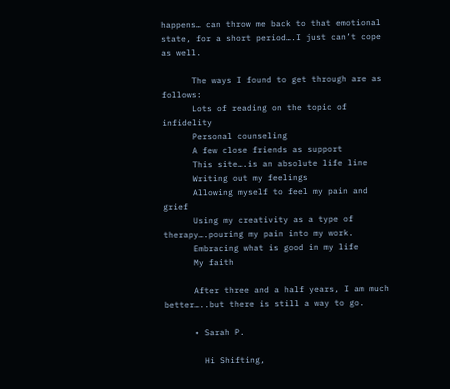happens… can throw me back to that emotional state, for a short period….I just can’t cope as well.

      The ways I found to get through are as follows:
      Lots of reading on the topic of infidelity
      Personal counseling
      A few close friends as support
      This site….is an absolute life line
      Writing out my feelings
      Allowing myself to feel my pain and grief
      Using my creativity as a type of therapy….pouring my pain into my work.
      Embracing what is good in my life
      My faith

      After three and a half years, I am much better…..but there is still a way to go.

      • Sarah P.

        Hi Shifting,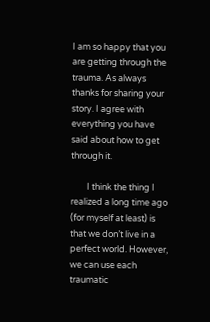I am so happy that you are getting through the trauma. As always thanks for sharing your story. I agree with everything you have said about how to get through it.

        I think the thing I realized a long time ago (for myself at least) is that we don’t live in a perfect world. However, we can use each traumatic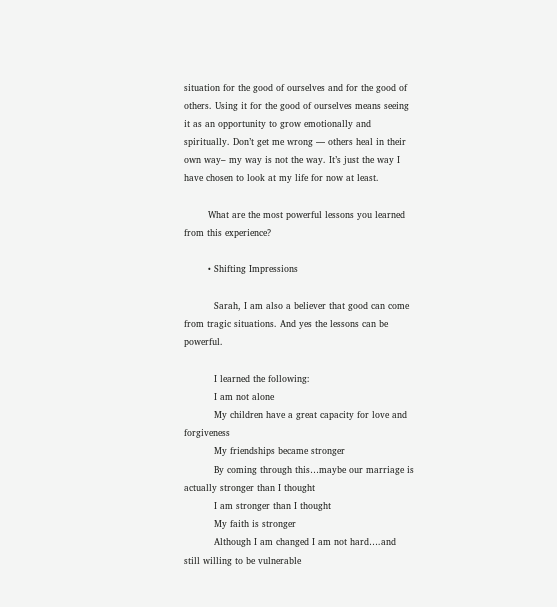situation for the good of ourselves and for the good of others. Using it for the good of ourselves means seeing it as an opportunity to grow emotionally and spiritually. Don’t get me wrong — others heal in their own way– my way is not the way. It’s just the way I have chosen to look at my life for now at least.

        What are the most powerful lessons you learned from this experience?

        • Shifting Impressions

          Sarah, I am also a believer that good can come from tragic situations. And yes the lessons can be powerful.

          I learned the following:
          I am not alone
          My children have a great capacity for love and forgiveness
          My friendships became stronger
          By coming through this…maybe our marriage is actually stronger than I thought
          I am stronger than I thought
          My faith is stronger
          Although I am changed I am not hard….and still willing to be vulnerable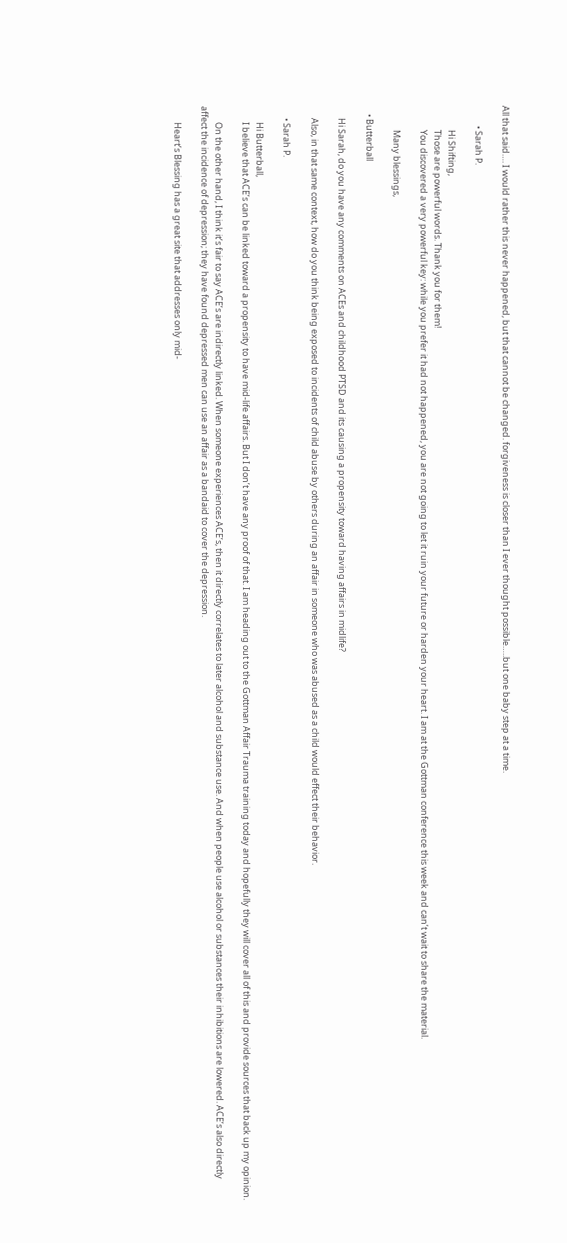All that said…. I would rather this never happened, but that cannot be changed. forgiveness is closer than I ever thought possible…..but one baby step at a time.

          • Sarah P.

            Hi Shifting,
            Those are powerful words. Thank you for them!
            You discovered a very powerful key: while you prefer it had not happened, you are not going to let it ruin your future or harden your heart. I am at the Gottman conference this week and can’t wait to share the material.

            Many blessings,

    • Butterball

      Hi Sarah, do you have any comments on ACEs and childhood PTSD and its causing a propensity toward having affairs in midlife?

      Also, in that same context, how do you think being exposed to incidents of child abuse by others during an affair in someone who was abused as a child would effect their behavior.

      • Sarah P.

        Hi Butterball,
        I believe that ACE’s can be linked toward a propensity to have mid-life affairs. But I don’t have any proof of that. I am heading out to the Gottman Affair Trauma training today and hopefully they will cover all of this and provide sources that back up my opinion.

        On the other hand, I think it’s fair to say ACE’s are indirectly linked. When someone experiences ACE’s, then it directly correlates to later alcohol and substance use. And when people use alcohol or substances their inhibitions are lowered. ACE’s also directly affect the incidence of depression; they have found depressed men can use an affair as a bandaid to cover the depression.

        Heart’s Blessing has a great site that addresses only mid-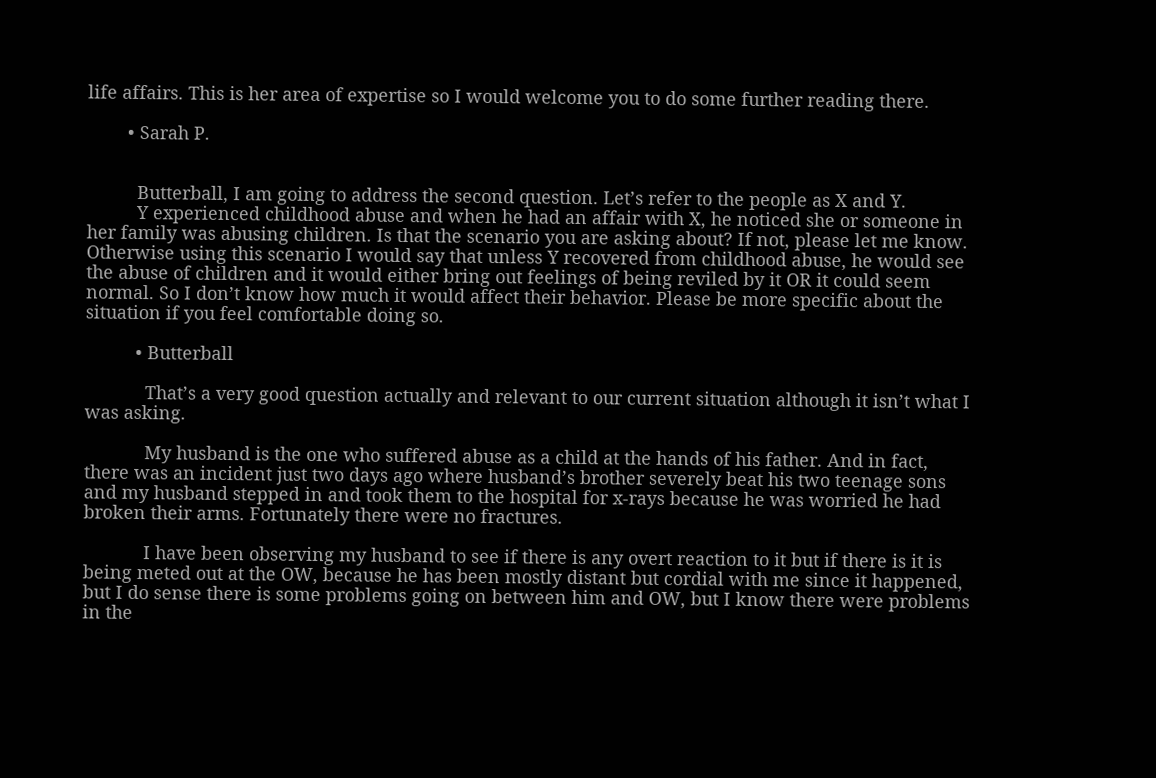life affairs. This is her area of expertise so I would welcome you to do some further reading there.

        • Sarah P.


          Butterball, I am going to address the second question. Let’s refer to the people as X and Y.
          Y experienced childhood abuse and when he had an affair with X, he noticed she or someone in her family was abusing children. Is that the scenario you are asking about? If not, please let me know. Otherwise using this scenario I would say that unless Y recovered from childhood abuse, he would see the abuse of children and it would either bring out feelings of being reviled by it OR it could seem normal. So I don’t know how much it would affect their behavior. Please be more specific about the situation if you feel comfortable doing so.

          • Butterball

            That’s a very good question actually and relevant to our current situation although it isn’t what I was asking.

            My husband is the one who suffered abuse as a child at the hands of his father. And in fact, there was an incident just two days ago where husband’s brother severely beat his two teenage sons and my husband stepped in and took them to the hospital for x-rays because he was worried he had broken their arms. Fortunately there were no fractures.

            I have been observing my husband to see if there is any overt reaction to it but if there is it is being meted out at the OW, because he has been mostly distant but cordial with me since it happened, but I do sense there is some problems going on between him and OW, but I know there were problems in the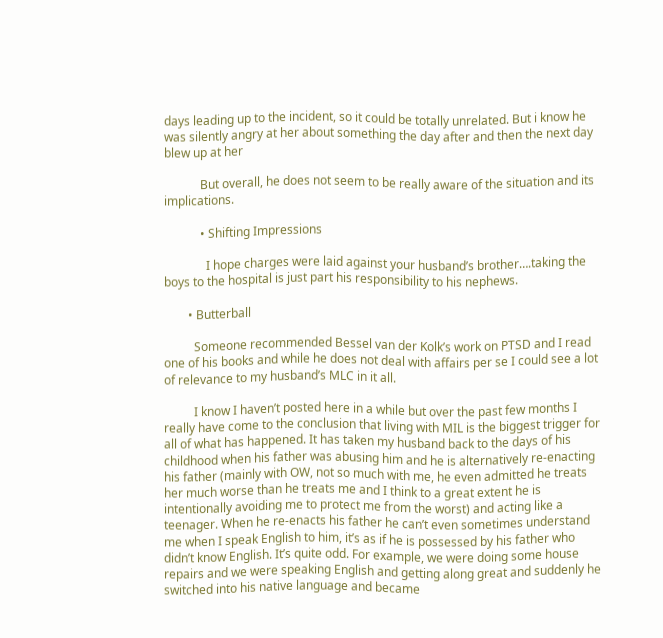days leading up to the incident, so it could be totally unrelated. But i know he was silently angry at her about something the day after and then the next day blew up at her

            But overall, he does not seem to be really aware of the situation and its implications.

            • Shifting Impressions

              I hope charges were laid against your husband’s brother….taking the boys to the hospital is just part his responsibility to his nephews.

        • Butterball

          Someone recommended Bessel van der Kolk’s work on PTSD and I read one of his books and while he does not deal with affairs per se I could see a lot of relevance to my husband’s MLC in it all.

          I know I haven’t posted here in a while but over the past few months I really have come to the conclusion that living with MIL is the biggest trigger for all of what has happened. It has taken my husband back to the days of his childhood when his father was abusing him and he is alternatively re-enacting his father (mainly with OW, not so much with me, he even admitted he treats her much worse than he treats me and I think to a great extent he is intentionally avoiding me to protect me from the worst) and acting like a teenager. When he re-enacts his father he can’t even sometimes understand me when I speak English to him, it’s as if he is possessed by his father who didn’t know English. It’s quite odd. For example, we were doing some house repairs and we were speaking English and getting along great and suddenly he switched into his native language and became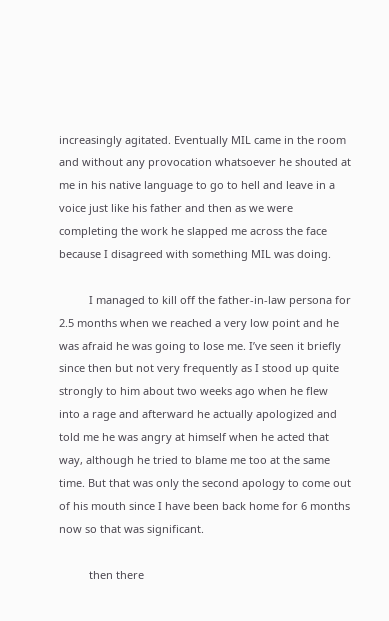increasingly agitated. Eventually MIL came in the room and without any provocation whatsoever he shouted at me in his native language to go to hell and leave in a voice just like his father and then as we were completing the work he slapped me across the face because I disagreed with something MIL was doing.

          I managed to kill off the father-in-law persona for 2.5 months when we reached a very low point and he was afraid he was going to lose me. I’ve seen it briefly since then but not very frequently as I stood up quite strongly to him about two weeks ago when he flew into a rage and afterward he actually apologized and told me he was angry at himself when he acted that way, although he tried to blame me too at the same time. But that was only the second apology to come out of his mouth since I have been back home for 6 months now so that was significant.

          then there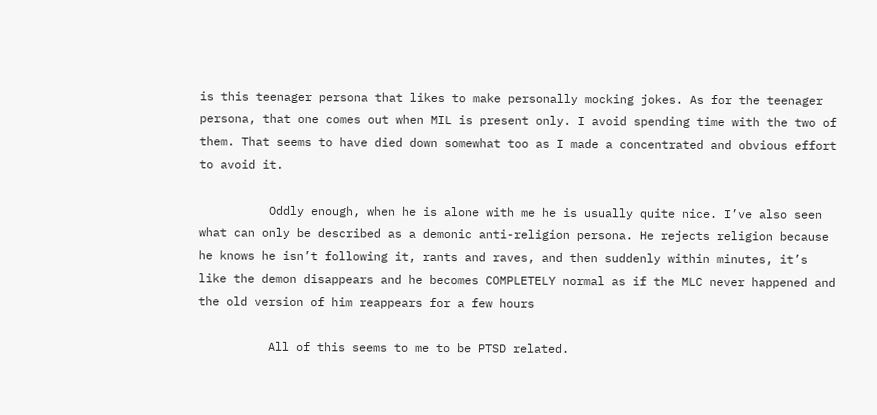is this teenager persona that likes to make personally mocking jokes. As for the teenager persona, that one comes out when MIL is present only. I avoid spending time with the two of them. That seems to have died down somewhat too as I made a concentrated and obvious effort to avoid it.

          Oddly enough, when he is alone with me he is usually quite nice. I’ve also seen what can only be described as a demonic anti-religion persona. He rejects religion because he knows he isn’t following it, rants and raves, and then suddenly within minutes, it’s like the demon disappears and he becomes COMPLETELY normal as if the MLC never happened and the old version of him reappears for a few hours

          All of this seems to me to be PTSD related.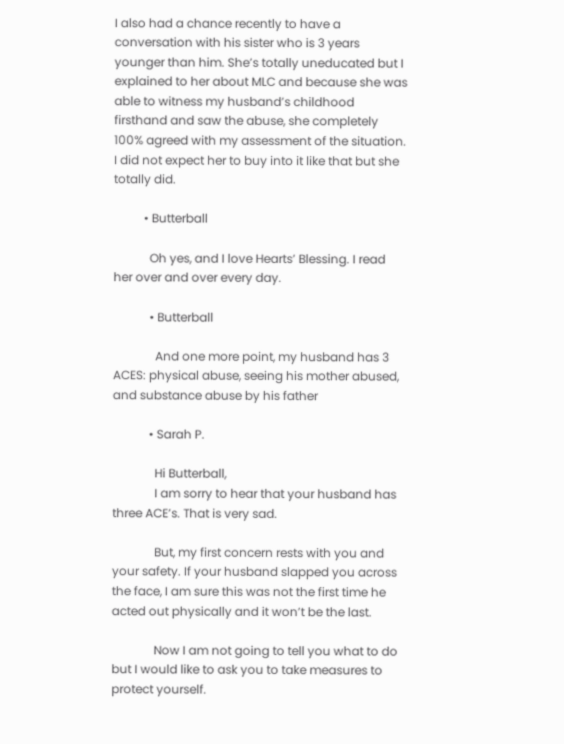I also had a chance recently to have a conversation with his sister who is 3 years younger than him. She’s totally uneducated but I explained to her about MLC and because she was able to witness my husband’s childhood firsthand and saw the abuse, she completely 100% agreed with my assessment of the situation. I did not expect her to buy into it like that but she totally did.

          • Butterball

            Oh yes, and I love Hearts’ Blessing. I read her over and over every day.

            • Butterball

              And one more point, my husband has 3 ACES: physical abuse, seeing his mother abused, and substance abuse by his father

            • Sarah P.

              Hi Butterball,
              I am sorry to hear that your husband has three ACE’s. That is very sad.

              But, my first concern rests with you and your safety. If your husband slapped you across the face, I am sure this was not the first time he acted out physically and it won’t be the last.

              Now I am not going to tell you what to do but I would like to ask you to take measures to protect yourself.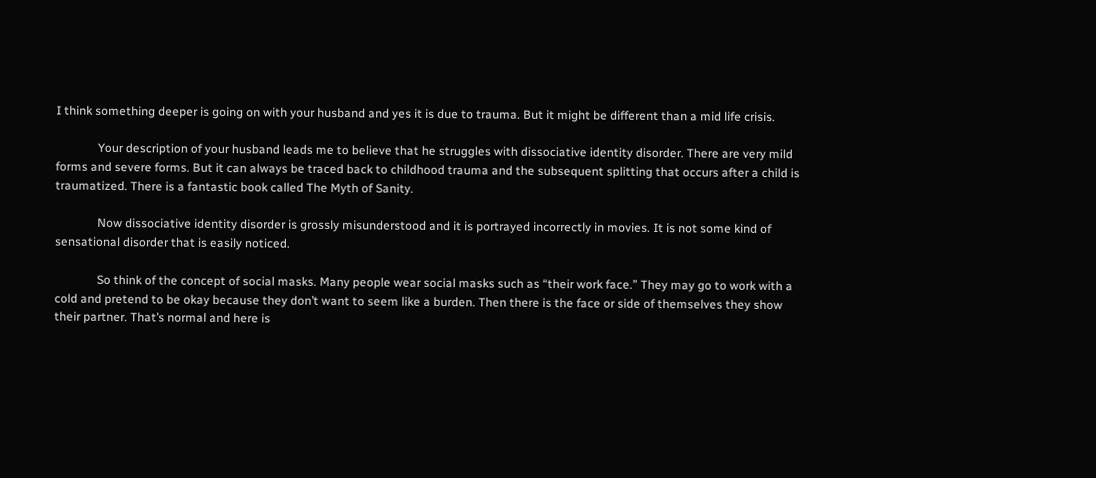I think something deeper is going on with your husband and yes it is due to trauma. But it might be different than a mid life crisis.

              Your description of your husband leads me to believe that he struggles with dissociative identity disorder. There are very mild forms and severe forms. But it can always be traced back to childhood trauma and the subsequent splitting that occurs after a child is traumatized. There is a fantastic book called The Myth of Sanity.

              Now dissociative identity disorder is grossly misunderstood and it is portrayed incorrectly in movies. It is not some kind of sensational disorder that is easily noticed.

              So think of the concept of social masks. Many people wear social masks such as “their work face.” They may go to work with a cold and pretend to be okay because they don’t want to seem like a burden. Then there is the face or side of themselves they show their partner. That’s normal and here is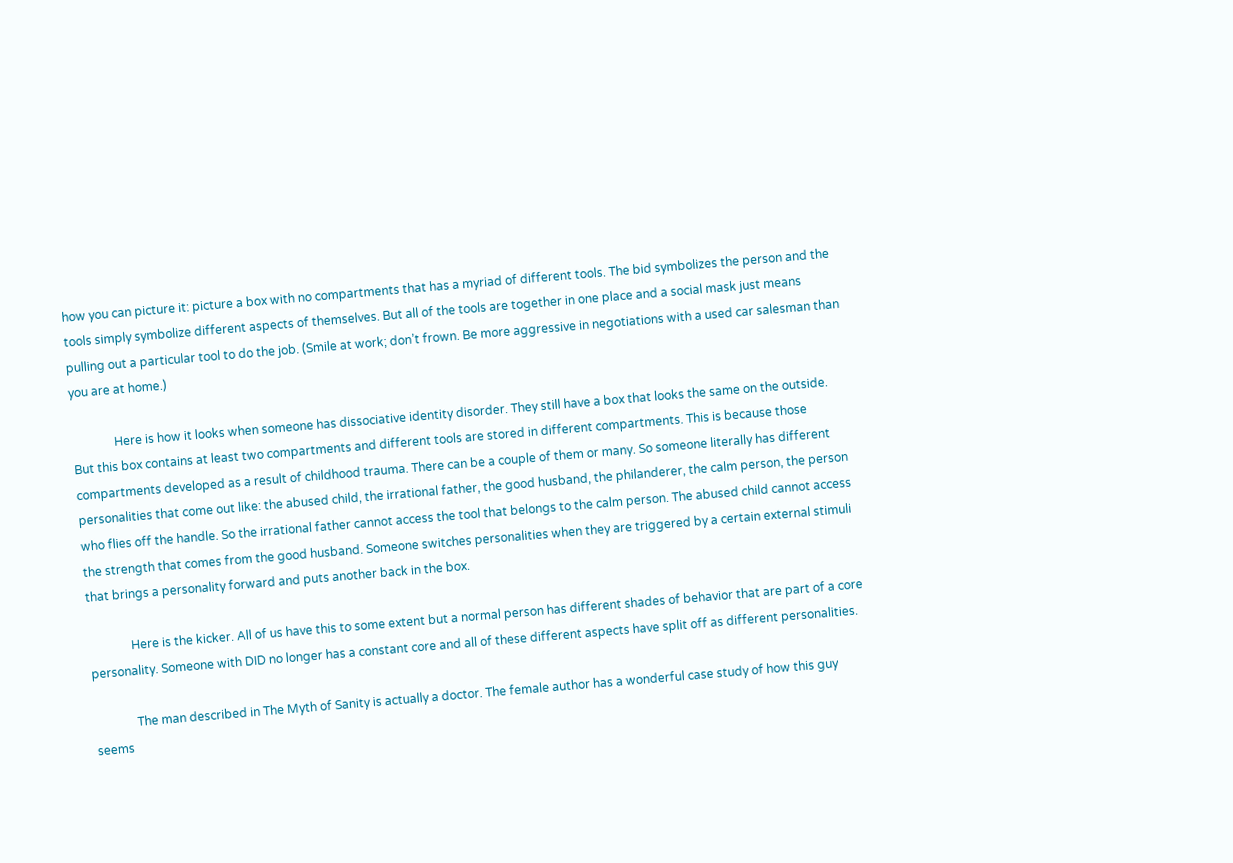how you can picture it: picture a box with no compartments that has a myriad of different tools. The bid symbolizes the person and the tools simply symbolize different aspects of themselves. But all of the tools are together in one place and a social mask just means pulling out a particular tool to do the job. (Smile at work; don’t frown. Be more aggressive in negotiations with a used car salesman than you are at home.)

              Here is how it looks when someone has dissociative identity disorder. They still have a box that looks the same on the outside. But this box contains at least two compartments and different tools are stored in different compartments. This is because those compartments developed as a result of childhood trauma. There can be a couple of them or many. So someone literally has different personalities that come out like: the abused child, the irrational father, the good husband, the philanderer, the calm person, the person who flies off the handle. So the irrational father cannot access the tool that belongs to the calm person. The abused child cannot access the strength that comes from the good husband. Someone switches personalities when they are triggered by a certain external stimuli that brings a personality forward and puts another back in the box.

              Here is the kicker. All of us have this to some extent but a normal person has different shades of behavior that are part of a core personality. Someone with DID no longer has a constant core and all of these different aspects have split off as different personalities.

              The man described in The Myth of Sanity is actually a doctor. The female author has a wonderful case study of how this guy seems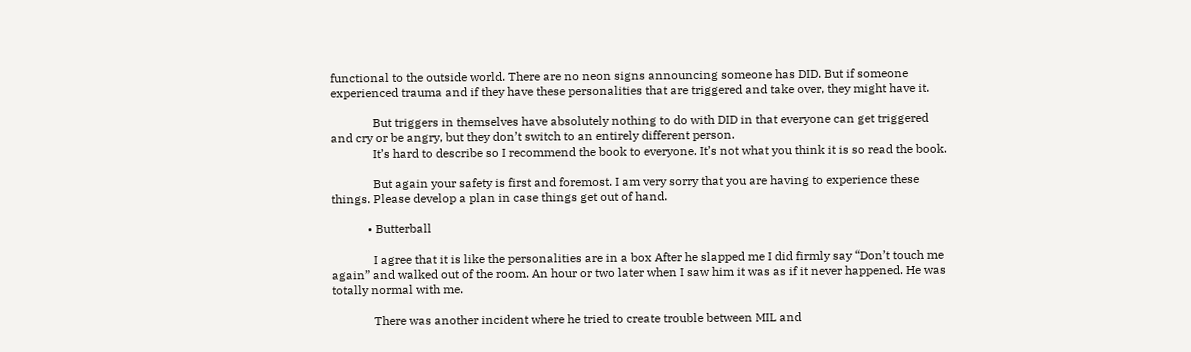functional to the outside world. There are no neon signs announcing someone has DID. But if someone experienced trauma and if they have these personalities that are triggered and take over, they might have it.

              But triggers in themselves have absolutely nothing to do with DID in that everyone can get triggered and cry or be angry, but they don’t switch to an entirely different person.
              It’s hard to describe so I recommend the book to everyone. It’s not what you think it is so read the book.

              But again your safety is first and foremost. I am very sorry that you are having to experience these things. Please develop a plan in case things get out of hand.

            • Butterball

              I agree that it is like the personalities are in a box After he slapped me I did firmly say “Don’t touch me again” and walked out of the room. An hour or two later when I saw him it was as if it never happened. He was totally normal with me.

              There was another incident where he tried to create trouble between MIL and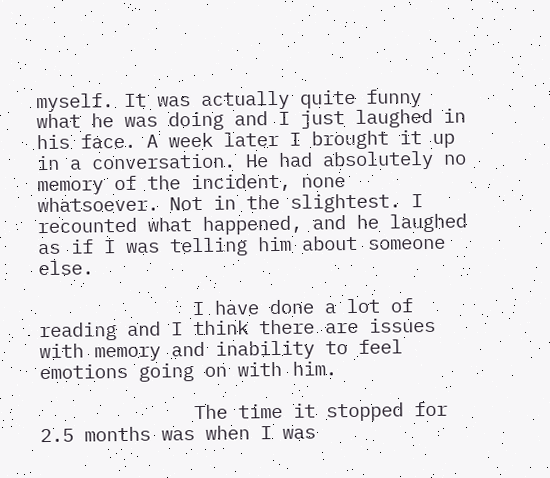myself. It was actually quite funny what he was doing and I just laughed in his face. A week later I brought it up in a conversation. He had absolutely no memory of the incident, none whatsoever. Not in the slightest. I recounted what happened, and he laughed as if I was telling him about someone else.

              I have done a lot of reading and I think there are issues with memory and inability to feel emotions going on with him.

              The time it stopped for 2.5 months was when I was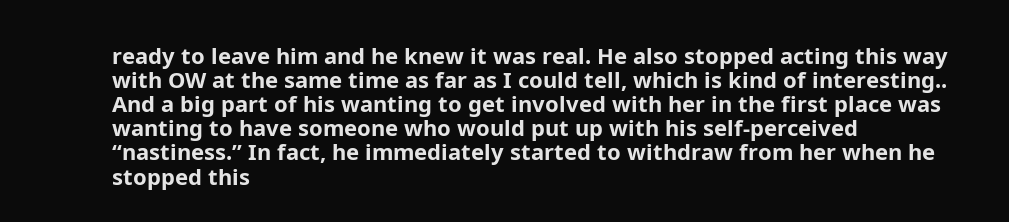ready to leave him and he knew it was real. He also stopped acting this way with OW at the same time as far as I could tell, which is kind of interesting.. And a big part of his wanting to get involved with her in the first place was wanting to have someone who would put up with his self-perceived “nastiness.” In fact, he immediately started to withdraw from her when he stopped this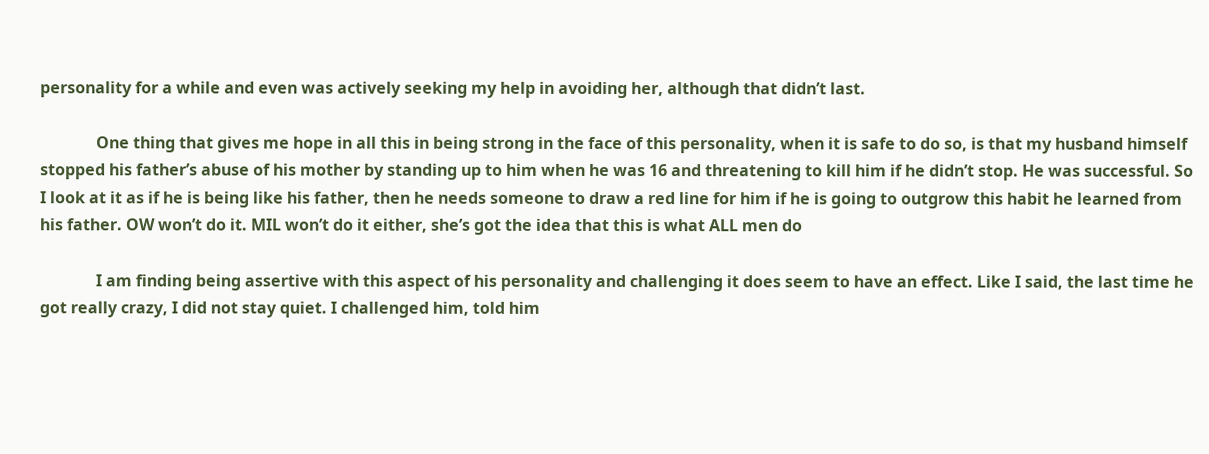personality for a while and even was actively seeking my help in avoiding her, although that didn’t last.

              One thing that gives me hope in all this in being strong in the face of this personality, when it is safe to do so, is that my husband himself stopped his father’s abuse of his mother by standing up to him when he was 16 and threatening to kill him if he didn’t stop. He was successful. So I look at it as if he is being like his father, then he needs someone to draw a red line for him if he is going to outgrow this habit he learned from his father. OW won’t do it. MIL won’t do it either, she’s got the idea that this is what ALL men do

              I am finding being assertive with this aspect of his personality and challenging it does seem to have an effect. Like I said, the last time he got really crazy, I did not stay quiet. I challenged him, told him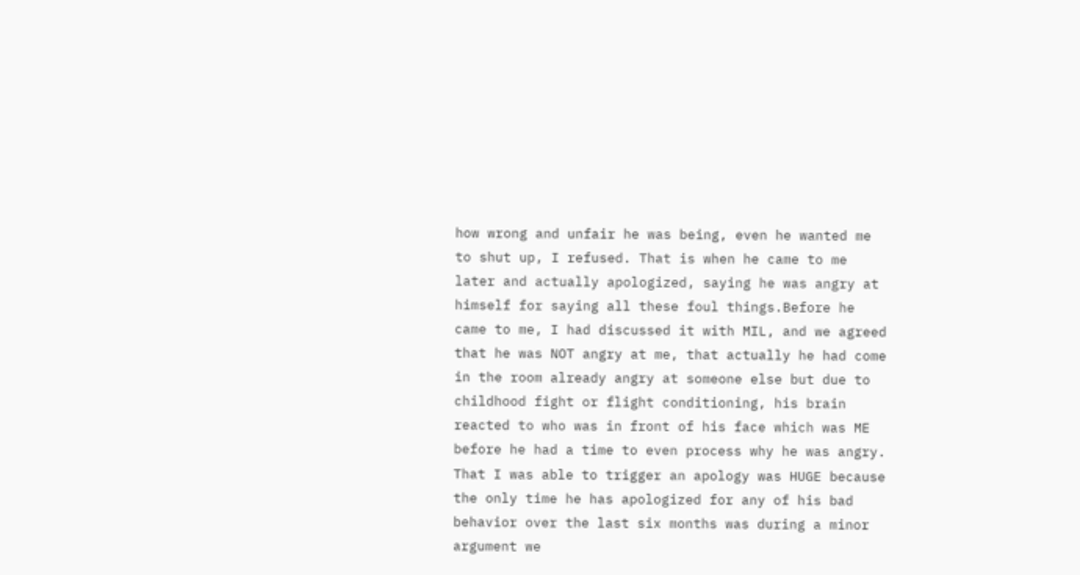how wrong and unfair he was being, even he wanted me to shut up, I refused. That is when he came to me later and actually apologized, saying he was angry at himself for saying all these foul things.Before he came to me, I had discussed it with MIL, and we agreed that he was NOT angry at me, that actually he had come in the room already angry at someone else but due to childhood fight or flight conditioning, his brain reacted to who was in front of his face which was ME before he had a time to even process why he was angry. That I was able to trigger an apology was HUGE because the only time he has apologized for any of his bad behavior over the last six months was during a minor argument we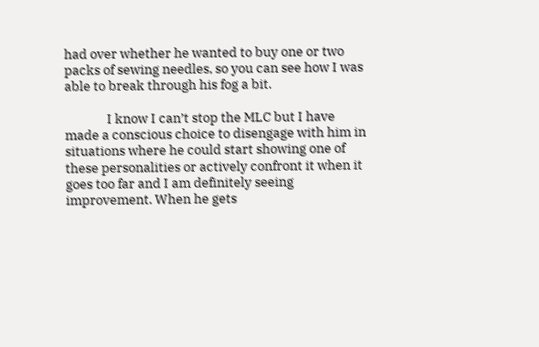had over whether he wanted to buy one or two packs of sewing needles, so you can see how I was able to break through his fog a bit.

              I know I can’t stop the MLC but I have made a conscious choice to disengage with him in situations where he could start showing one of these personalities or actively confront it when it goes too far and I am definitely seeing improvement. When he gets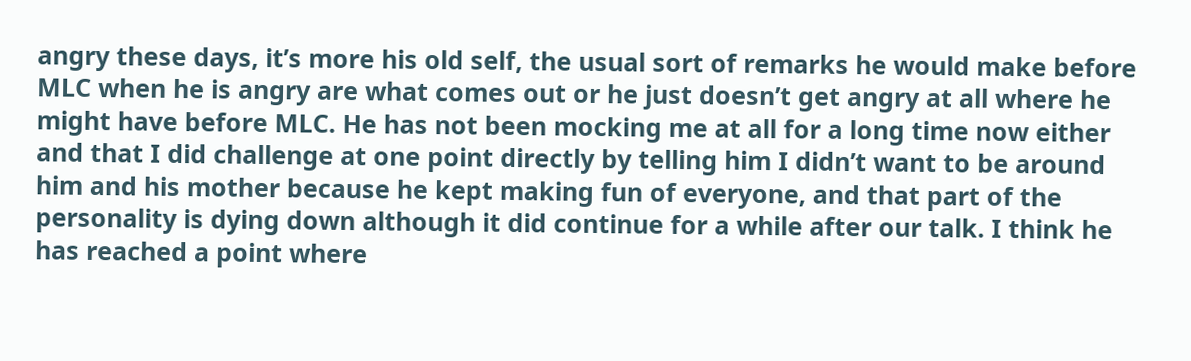angry these days, it’s more his old self, the usual sort of remarks he would make before MLC when he is angry are what comes out or he just doesn’t get angry at all where he might have before MLC. He has not been mocking me at all for a long time now either and that I did challenge at one point directly by telling him I didn’t want to be around him and his mother because he kept making fun of everyone, and that part of the personality is dying down although it did continue for a while after our talk. I think he has reached a point where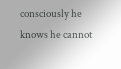consciously he knows he cannot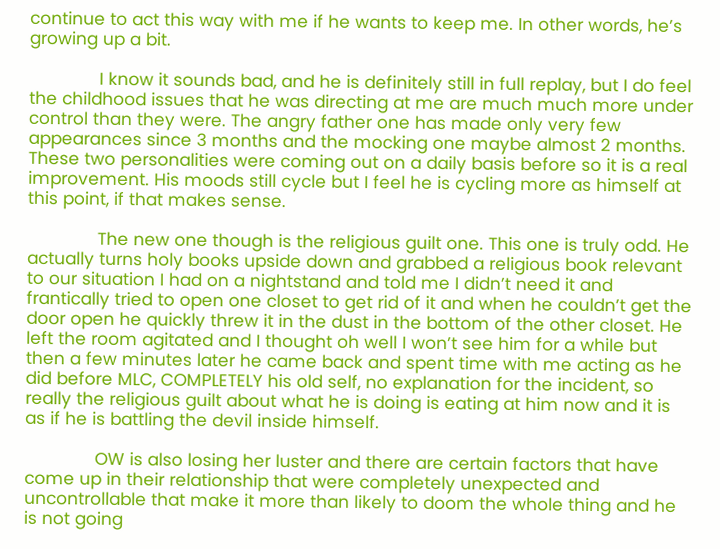continue to act this way with me if he wants to keep me. In other words, he’s growing up a bit.

              I know it sounds bad, and he is definitely still in full replay, but I do feel the childhood issues that he was directing at me are much much more under control than they were. The angry father one has made only very few appearances since 3 months and the mocking one maybe almost 2 months. These two personalities were coming out on a daily basis before so it is a real improvement. His moods still cycle but I feel he is cycling more as himself at this point, if that makes sense.

              The new one though is the religious guilt one. This one is truly odd. He actually turns holy books upside down and grabbed a religious book relevant to our situation I had on a nightstand and told me I didn’t need it and frantically tried to open one closet to get rid of it and when he couldn’t get the door open he quickly threw it in the dust in the bottom of the other closet. He left the room agitated and I thought oh well I won’t see him for a while but then a few minutes later he came back and spent time with me acting as he did before MLC, COMPLETELY his old self, no explanation for the incident, so really the religious guilt about what he is doing is eating at him now and it is as if he is battling the devil inside himself.

              OW is also losing her luster and there are certain factors that have come up in their relationship that were completely unexpected and uncontrollable that make it more than likely to doom the whole thing and he is not going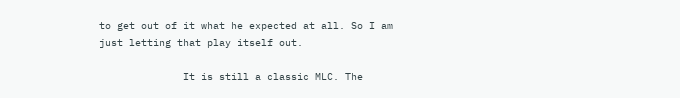to get out of it what he expected at all. So I am just letting that play itself out.

              It is still a classic MLC. The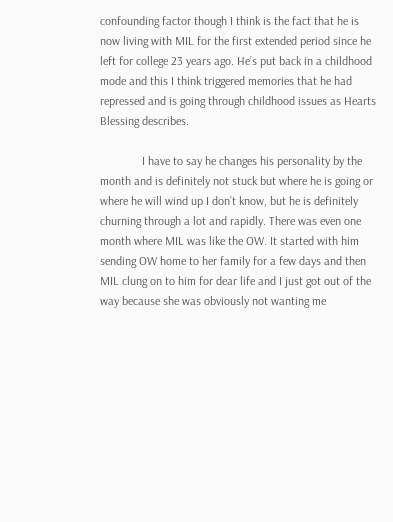confounding factor though I think is the fact that he is now living with MIL for the first extended period since he left for college 23 years ago. He’s put back in a childhood mode and this I think triggered memories that he had repressed and is going through childhood issues as Hearts Blessing describes.

              I have to say he changes his personality by the month and is definitely not stuck but where he is going or where he will wind up I don’t know, but he is definitely churning through a lot and rapidly. There was even one month where MIL was like the OW. It started with him sending OW home to her family for a few days and then MIL clung on to him for dear life and I just got out of the way because she was obviously not wanting me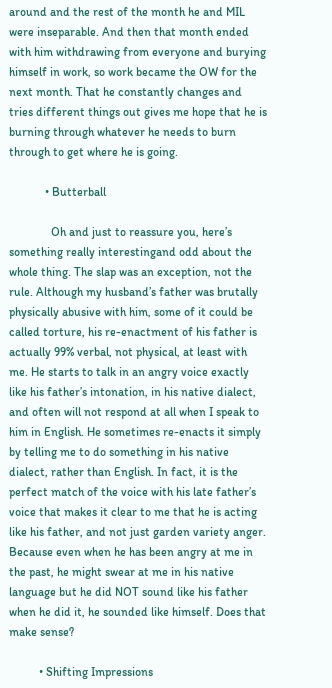around and the rest of the month he and MIL were inseparable. And then that month ended with him withdrawing from everyone and burying himself in work, so work became the OW for the next month. That he constantly changes and tries different things out gives me hope that he is burning through whatever he needs to burn through to get where he is going.

            • Butterball

              Oh and just to reassure you, here’s something really interestingand odd about the whole thing. The slap was an exception, not the rule. Although my husband’s father was brutally physically abusive with him, some of it could be called torture, his re-enactment of his father is actually 99% verbal, not physical, at least with me. He starts to talk in an angry voice exactly like his father’s intonation, in his native dialect, and often will not respond at all when I speak to him in English. He sometimes re-enacts it simply by telling me to do something in his native dialect, rather than English. In fact, it is the perfect match of the voice with his late father’s voice that makes it clear to me that he is acting like his father, and not just garden variety anger. Because even when he has been angry at me in the past, he might swear at me in his native language but he did NOT sound like his father when he did it, he sounded like himself. Does that make sense?

          • Shifting Impressions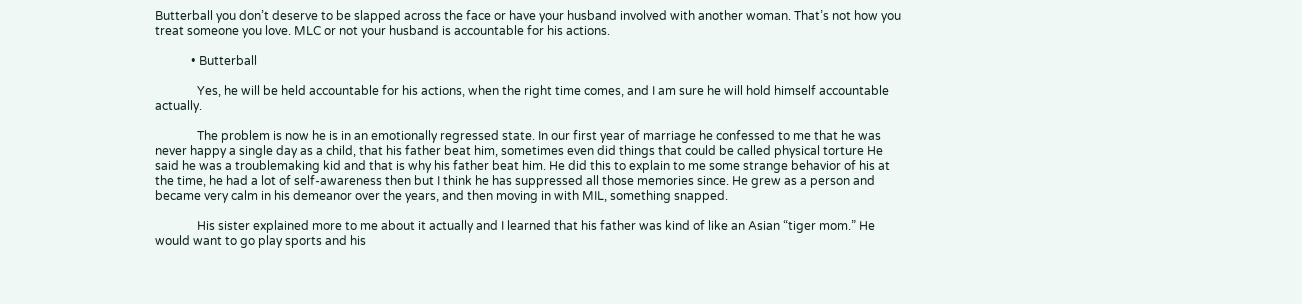Butterball you don’t deserve to be slapped across the face or have your husband involved with another woman. That’s not how you treat someone you love. MLC or not your husband is accountable for his actions.

            • Butterball

              Yes, he will be held accountable for his actions, when the right time comes, and I am sure he will hold himself accountable actually.

              The problem is now he is in an emotionally regressed state. In our first year of marriage he confessed to me that he was never happy a single day as a child, that his father beat him, sometimes even did things that could be called physical torture He said he was a troublemaking kid and that is why his father beat him. He did this to explain to me some strange behavior of his at the time, he had a lot of self-awareness then but I think he has suppressed all those memories since. He grew as a person and became very calm in his demeanor over the years, and then moving in with MIL, something snapped.

              His sister explained more to me about it actually and I learned that his father was kind of like an Asian “tiger mom.” He would want to go play sports and his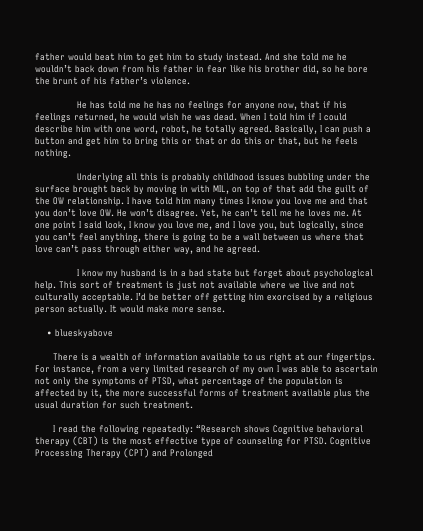father would beat him to get him to study instead. And she told me he wouldn’t back down from his father in fear like his brother did, so he bore the brunt of his father’s violence.

              He has told me he has no feelings for anyone now, that if his feelings returned, he would wish he was dead. When I told him if I could describe him with one word, robot, he totally agreed. Basically, I can push a button and get him to bring this or that or do this or that, but he feels nothing.

              Underlying all this is probably childhood issues bubbling under the surface brought back by moving in with MIL, on top of that add the guilt of the OW relationship. I have told him many times I know you love me and that you don’t love OW. He won’t disagree. Yet, he can’t tell me he loves me. At one point I said look, I know you love me, and I love you, but logically, since you can’t feel anything, there is going to be a wall between us where that love can’t pass through either way, and he agreed.

              I know my husband is in a bad state but forget about psychological help. This sort of treatment is just not available where we live and not culturally acceptable. I’d be better off getting him exorcised by a religious person actually. It would make more sense.

    • blueskyabove

      There is a wealth of information available to us right at our fingertips. For instance, from a very limited research of my own I was able to ascertain not only the symptoms of PTSD, what percentage of the population is affected by it, the more successful forms of treatment available plus the usual duration for such treatment.

      I read the following repeatedly: “Research shows Cognitive behavioral therapy (CBT) is the most effective type of counseling for PTSD. Cognitive Processing Therapy (CPT) and Prolonged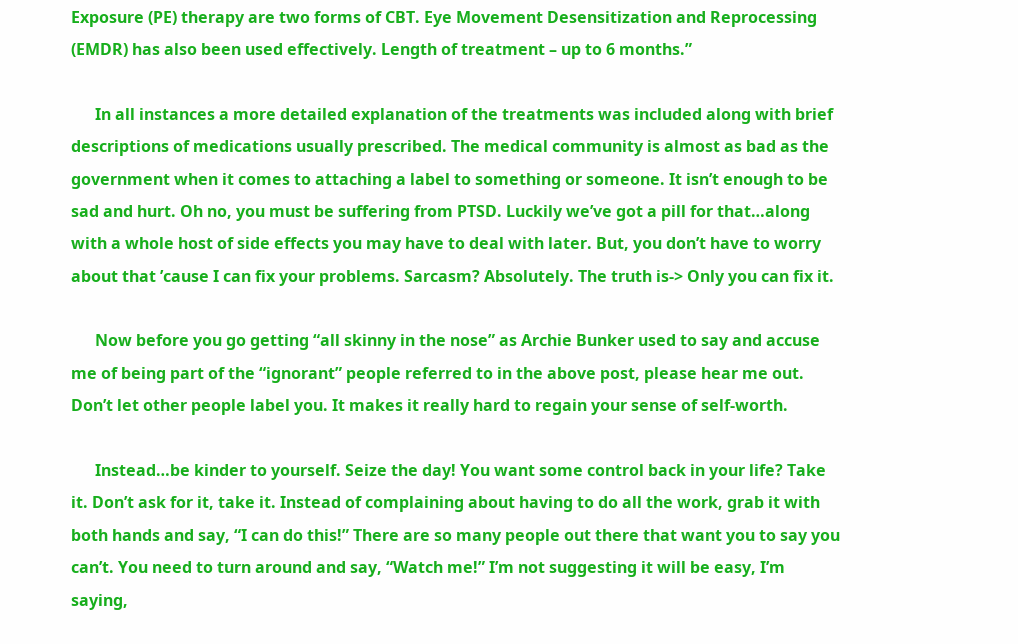Exposure (PE) therapy are two forms of CBT. Eye Movement Desensitization and Reprocessing (EMDR) has also been used effectively. Length of treatment – up to 6 months.”

      In all instances a more detailed explanation of the treatments was included along with brief descriptions of medications usually prescribed. The medical community is almost as bad as the government when it comes to attaching a label to something or someone. It isn’t enough to be sad and hurt. Oh no, you must be suffering from PTSD. Luckily we’ve got a pill for that…along with a whole host of side effects you may have to deal with later. But, you don’t have to worry about that ’cause I can fix your problems. Sarcasm? Absolutely. The truth is-> Only you can fix it.

      Now before you go getting “all skinny in the nose” as Archie Bunker used to say and accuse me of being part of the “ignorant” people referred to in the above post, please hear me out. Don’t let other people label you. It makes it really hard to regain your sense of self-worth.

      Instead…be kinder to yourself. Seize the day! You want some control back in your life? Take it. Don’t ask for it, take it. Instead of complaining about having to do all the work, grab it with both hands and say, “I can do this!” There are so many people out there that want you to say you can’t. You need to turn around and say, “Watch me!” I’m not suggesting it will be easy, I’m saying,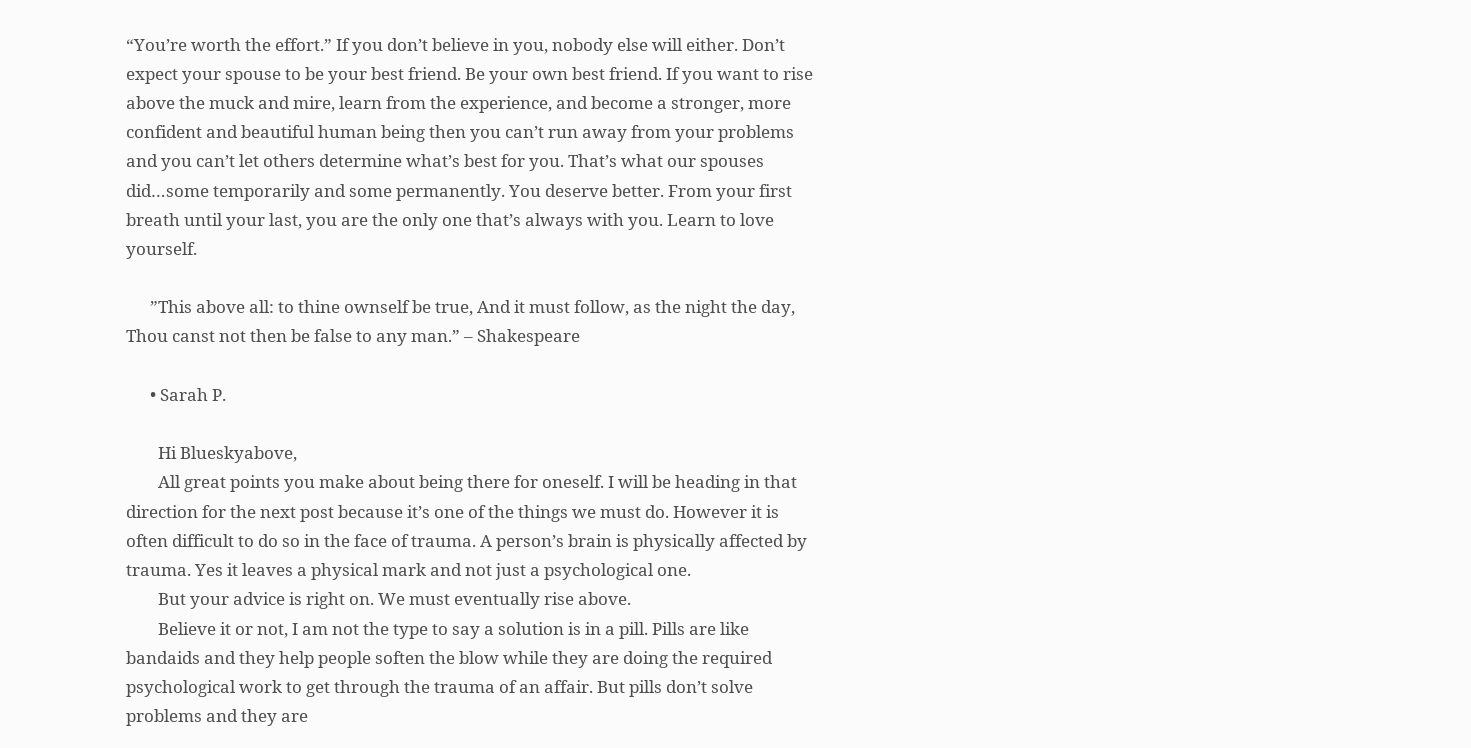“You’re worth the effort.” If you don’t believe in you, nobody else will either. Don’t expect your spouse to be your best friend. Be your own best friend. If you want to rise above the muck and mire, learn from the experience, and become a stronger, more confident and beautiful human being then you can’t run away from your problems and you can’t let others determine what’s best for you. That’s what our spouses did…some temporarily and some permanently. You deserve better. From your first breath until your last, you are the only one that’s always with you. Learn to love yourself.

      ”This above all: to thine ownself be true, And it must follow, as the night the day, Thou canst not then be false to any man.” – Shakespeare

      • Sarah P.

        Hi Blueskyabove,
        All great points you make about being there for oneself. I will be heading in that direction for the next post because it’s one of the things we must do. However it is often difficult to do so in the face of trauma. A person’s brain is physically affected by trauma. Yes it leaves a physical mark and not just a psychological one.
        But your advice is right on. We must eventually rise above.
        Believe it or not, I am not the type to say a solution is in a pill. Pills are like bandaids and they help people soften the blow while they are doing the required psychological work to get through the trauma of an affair. But pills don’t solve problems and they are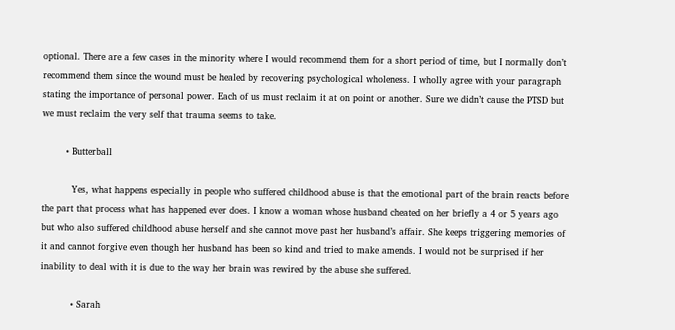optional. There are a few cases in the minority where I would recommend them for a short period of time, but I normally don’t recommend them since the wound must be healed by recovering psychological wholeness. I wholly agree with your paragraph stating the importance of personal power. Each of us must reclaim it at on point or another. Sure we didn’t cause the PTSD but we must reclaim the very self that trauma seems to take.

        • Butterball

          Yes, what happens especially in people who suffered childhood abuse is that the emotional part of the brain reacts before the part that process what has happened ever does. I know a woman whose husband cheated on her briefly a 4 or 5 years ago but who also suffered childhood abuse herself and she cannot move past her husband’s affair. She keeps triggering memories of it and cannot forgive even though her husband has been so kind and tried to make amends. I would not be surprised if her inability to deal with it is due to the way her brain was rewired by the abuse she suffered.

          • Sarah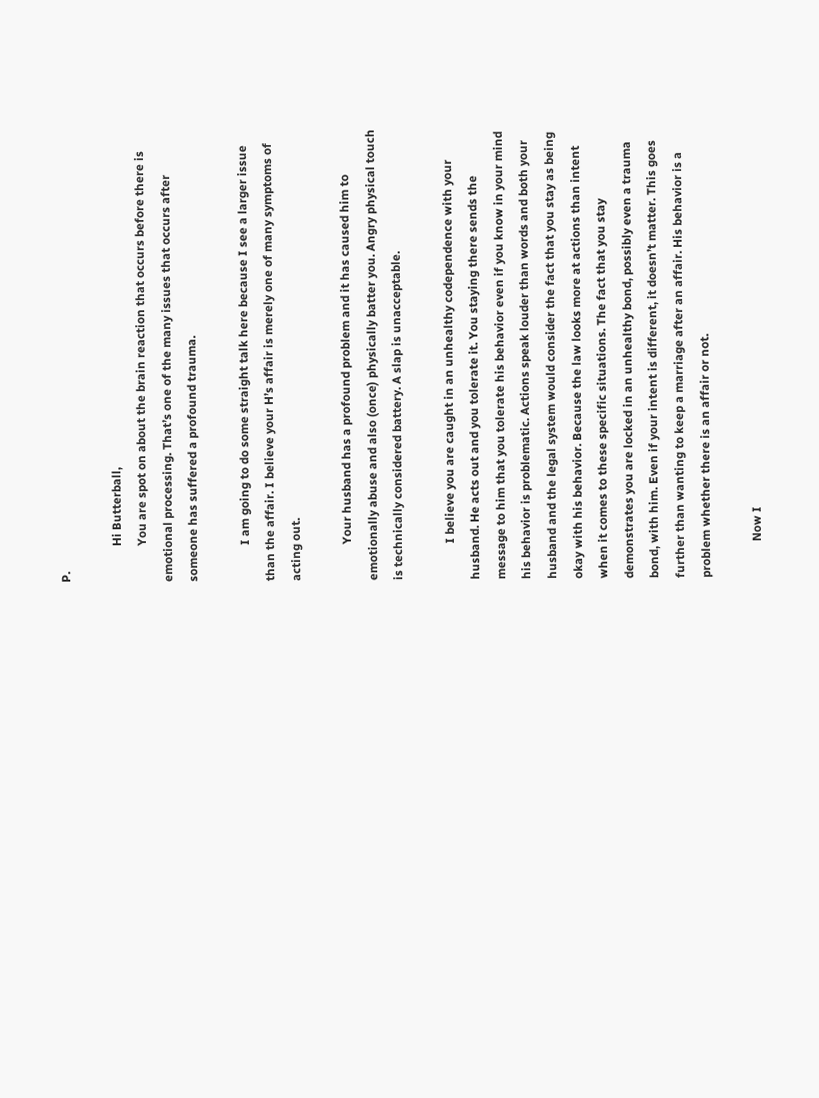P.

            Hi Butterball,
            You are spot on about the brain reaction that occurs before there is emotional processing. That’s one of the many issues that occurs after someone has suffered a profound trauma.

            I am going to do some straight talk here because I see a larger issue than the affair. I believe your H’s affair is merely one of many symptoms of acting out.

            Your husband has a profound problem and it has caused him to emotionally abuse and also (once) physically batter you. Angry physical touch is technically considered battery. A slap is unacceptable.

            I believe you are caught in an unhealthy codependence with your husband. He acts out and you tolerate it. You staying there sends the message to him that you tolerate his behavior even if you know in your mind his behavior is problematic. Actions speak louder than words and both your husband and the legal system would consider the fact that you stay as being okay with his behavior. Because the law looks more at actions than intent when it comes to these specific situations. The fact that you stay demonstrates you are locked in an unhealthy bond, possibly even a trauma bond, with him. Even if your intent is different, it doesn’t matter. This goes further than wanting to keep a marriage after an affair. His behavior is a problem whether there is an affair or not.

            Now I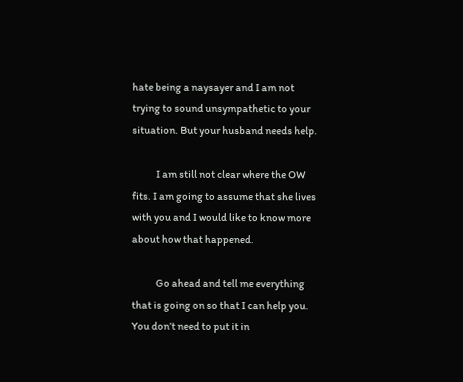hate being a naysayer and I am not trying to sound unsympathetic to your situation. But your husband needs help.

            I am still not clear where the OW fits. I am going to assume that she lives with you and I would like to know more about how that happened.

            Go ahead and tell me everything that is going on so that I can help you. You don’t need to put it in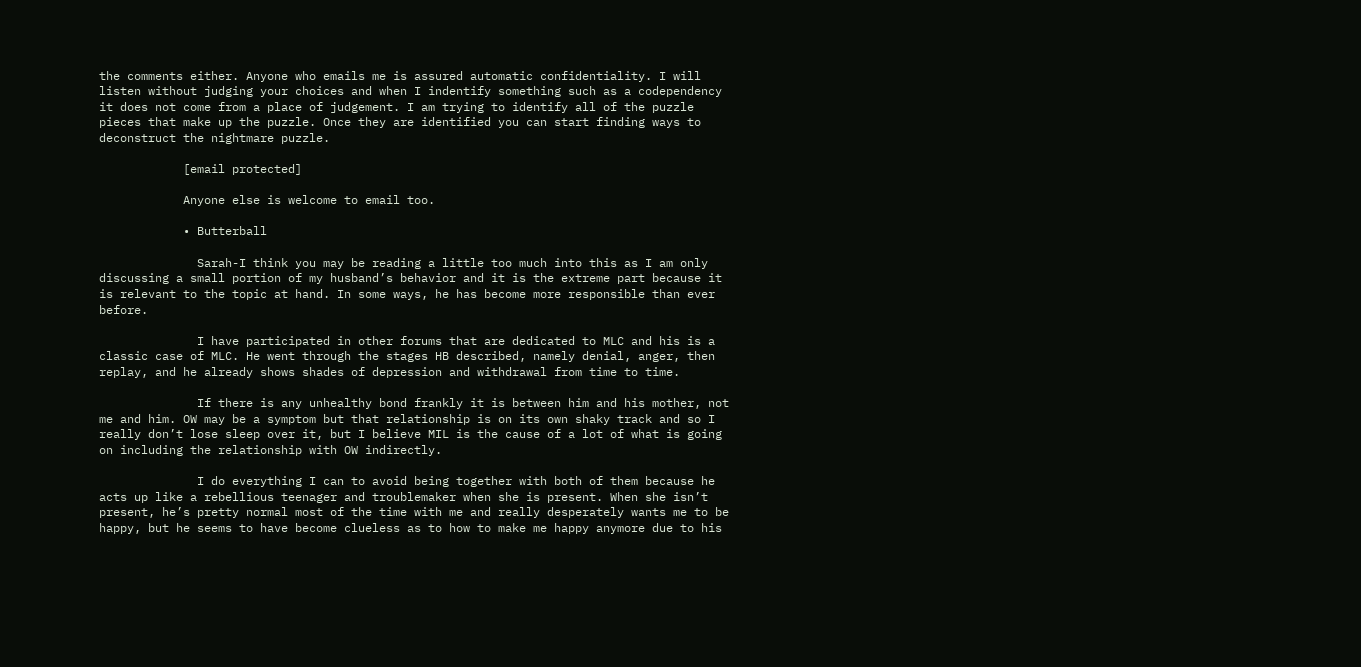the comments either. Anyone who emails me is assured automatic confidentiality. I will listen without judging your choices and when I indentify something such as a codependency it does not come from a place of judgement. I am trying to identify all of the puzzle pieces that make up the puzzle. Once they are identified you can start finding ways to deconstruct the nightmare puzzle.

            [email protected]

            Anyone else is welcome to email too.

            • Butterball

              Sarah-I think you may be reading a little too much into this as I am only discussing a small portion of my husband’s behavior and it is the extreme part because it is relevant to the topic at hand. In some ways, he has become more responsible than ever before.

              I have participated in other forums that are dedicated to MLC and his is a classic case of MLC. He went through the stages HB described, namely denial, anger, then replay, and he already shows shades of depression and withdrawal from time to time.

              If there is any unhealthy bond frankly it is between him and his mother, not me and him. OW may be a symptom but that relationship is on its own shaky track and so I really don’t lose sleep over it, but I believe MIL is the cause of a lot of what is going on including the relationship with OW indirectly.

              I do everything I can to avoid being together with both of them because he acts up like a rebellious teenager and troublemaker when she is present. When she isn’t present, he’s pretty normal most of the time with me and really desperately wants me to be happy, but he seems to have become clueless as to how to make me happy anymore due to his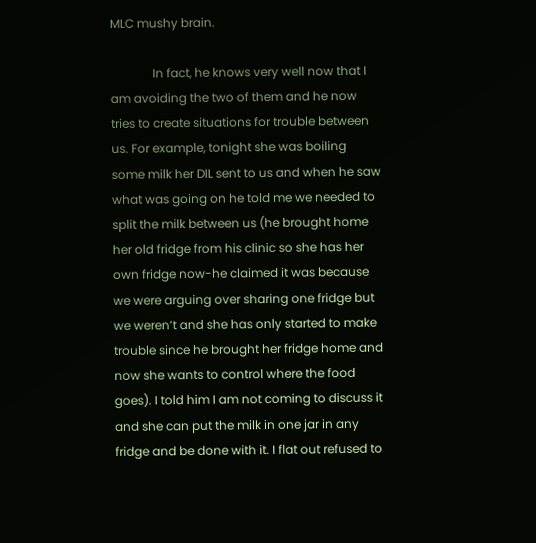MLC mushy brain.

              In fact, he knows very well now that I am avoiding the two of them and he now tries to create situations for trouble between us. For example, tonight she was boiling some milk her DIL sent to us and when he saw what was going on he told me we needed to split the milk between us (he brought home her old fridge from his clinic so she has her own fridge now-he claimed it was because we were arguing over sharing one fridge but we weren’t and she has only started to make trouble since he brought her fridge home and now she wants to control where the food goes). I told him I am not coming to discuss it and she can put the milk in one jar in any fridge and be done with it. I flat out refused to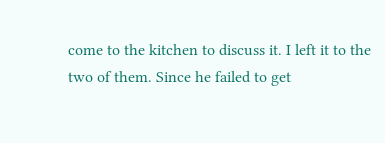come to the kitchen to discuss it. I left it to the two of them. Since he failed to get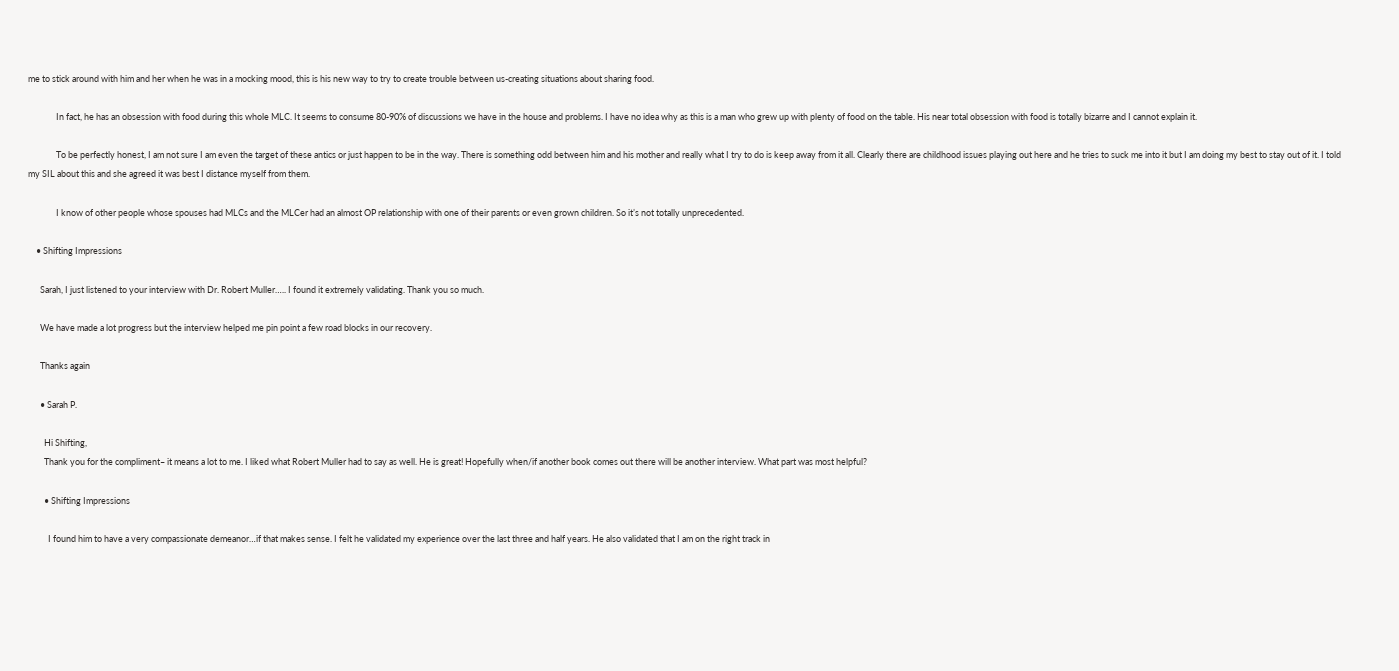me to stick around with him and her when he was in a mocking mood, this is his new way to try to create trouble between us-creating situations about sharing food.

              In fact, he has an obsession with food during this whole MLC. It seems to consume 80-90% of discussions we have in the house and problems. I have no idea why as this is a man who grew up with plenty of food on the table. His near total obsession with food is totally bizarre and I cannot explain it.

              To be perfectly honest, I am not sure I am even the target of these antics or just happen to be in the way. There is something odd between him and his mother and really what I try to do is keep away from it all. Clearly there are childhood issues playing out here and he tries to suck me into it but I am doing my best to stay out of it. I told my SIL about this and she agreed it was best I distance myself from them.

              I know of other people whose spouses had MLCs and the MLCer had an almost OP relationship with one of their parents or even grown children. So it’s not totally unprecedented.

    • Shifting Impressions

      Sarah, I just listened to your interview with Dr. Robert Muller….. I found it extremely validating. Thank you so much.

      We have made a lot progress but the interview helped me pin point a few road blocks in our recovery.

      Thanks again

      • Sarah P.

        Hi Shifting,
        Thank you for the compliment– it means a lot to me. I liked what Robert Muller had to say as well. He is great! Hopefully when/if another book comes out there will be another interview. What part was most helpful?

        • Shifting Impressions

          I found him to have a very compassionate demeanor…if that makes sense. I felt he validated my experience over the last three and half years. He also validated that I am on the right track in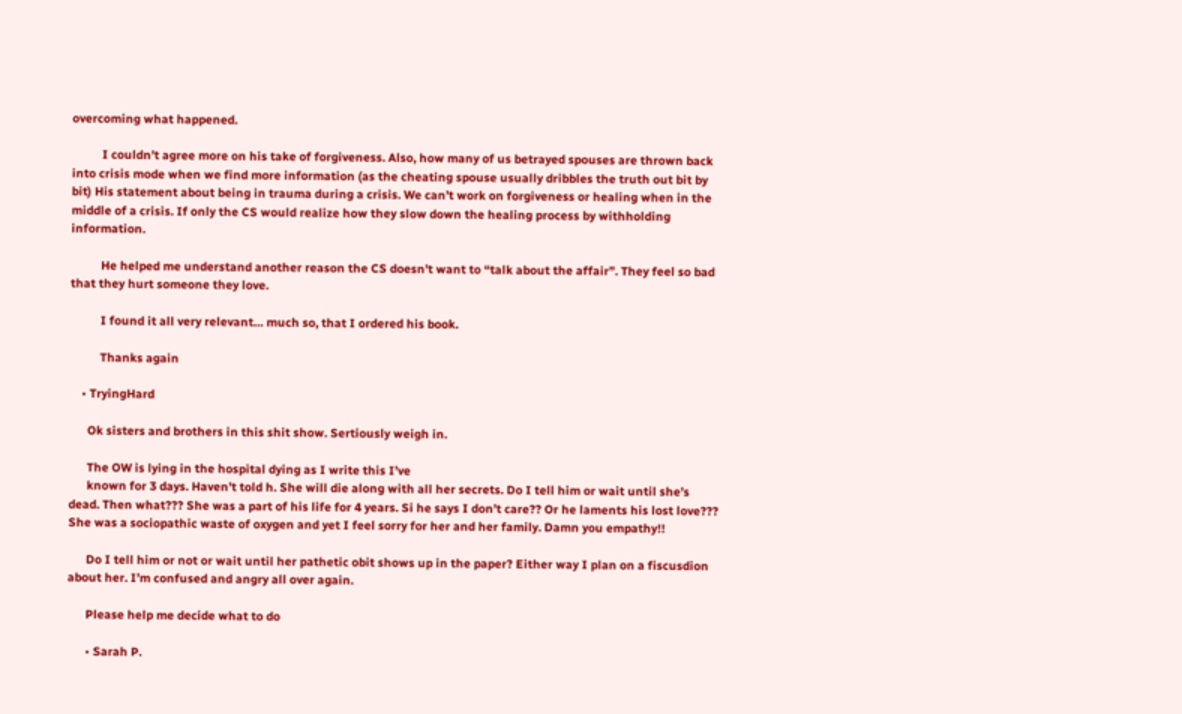overcoming what happened.

          I couldn’t agree more on his take of forgiveness. Also, how many of us betrayed spouses are thrown back into crisis mode when we find more information (as the cheating spouse usually dribbles the truth out bit by bit) His statement about being in trauma during a crisis. We can’t work on forgiveness or healing when in the middle of a crisis. If only the CS would realize how they slow down the healing process by withholding information.

          He helped me understand another reason the CS doesn’t want to “talk about the affair”. They feel so bad that they hurt someone they love.

          I found it all very relevant… much so, that I ordered his book.

          Thanks again

    • TryingHard

      Ok sisters and brothers in this shit show. Sertiously weigh in.

      The OW is lying in the hospital dying as I write this I’ve
      known for 3 days. Haven’t told h. She will die along with all her secrets. Do I tell him or wait until she’s dead. Then what??? She was a part of his life for 4 years. Si he says I don’t care?? Or he laments his lost love??? She was a sociopathic waste of oxygen and yet I feel sorry for her and her family. Damn you empathy!!

      Do I tell him or not or wait until her pathetic obit shows up in the paper? Either way I plan on a fiscusdion about her. I’m confused and angry all over again.

      Please help me decide what to do

      • Sarah P.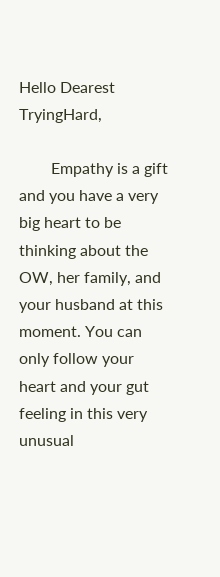Hello Dearest TryingHard,

        Empathy is a gift and you have a very big heart to be thinking about the OW, her family, and your husband at this moment. You can only follow your heart and your gut feeling in this very unusual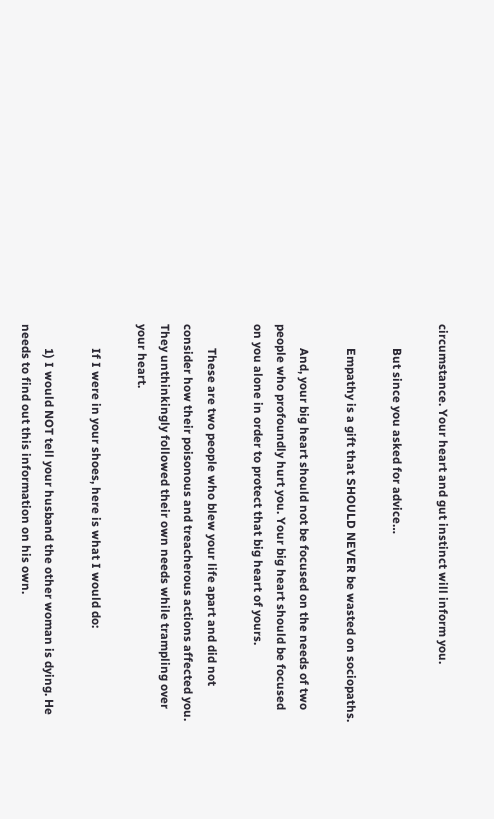circumstance. Your heart and gut instinct will inform you.

        But since you asked for advice…

        Empathy is a gift that SHOULD NEVER be wasted on sociopaths.

        And, your big heart should not be focused on the needs of two people who profoundly hurt you. Your big heart should be focused on you alone in order to protect that big heart of yours.

        These are two people who blew your life apart and did not consider how their poisonous and treacherous actions affected you. They unthinkingly followed their own needs while trampling over your heart.

        If I were in your shoes, here is what I would do:

        1) I would NOT tell your husband the other woman is dying. He needs to find out this information on his own.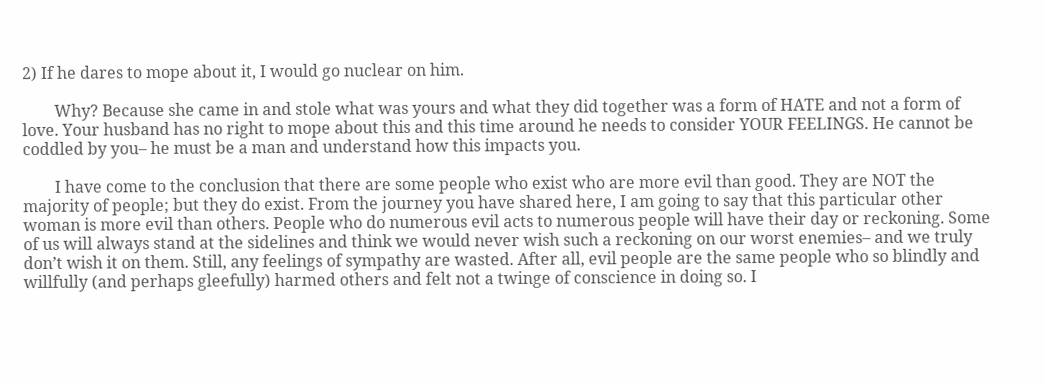2) If he dares to mope about it, I would go nuclear on him.

        Why? Because she came in and stole what was yours and what they did together was a form of HATE and not a form of love. Your husband has no right to mope about this and this time around he needs to consider YOUR FEELINGS. He cannot be coddled by you– he must be a man and understand how this impacts you.

        I have come to the conclusion that there are some people who exist who are more evil than good. They are NOT the majority of people; but they do exist. From the journey you have shared here, I am going to say that this particular other woman is more evil than others. People who do numerous evil acts to numerous people will have their day or reckoning. Some of us will always stand at the sidelines and think we would never wish such a reckoning on our worst enemies– and we truly don’t wish it on them. Still, any feelings of sympathy are wasted. After all, evil people are the same people who so blindly and willfully (and perhaps gleefully) harmed others and felt not a twinge of conscience in doing so. I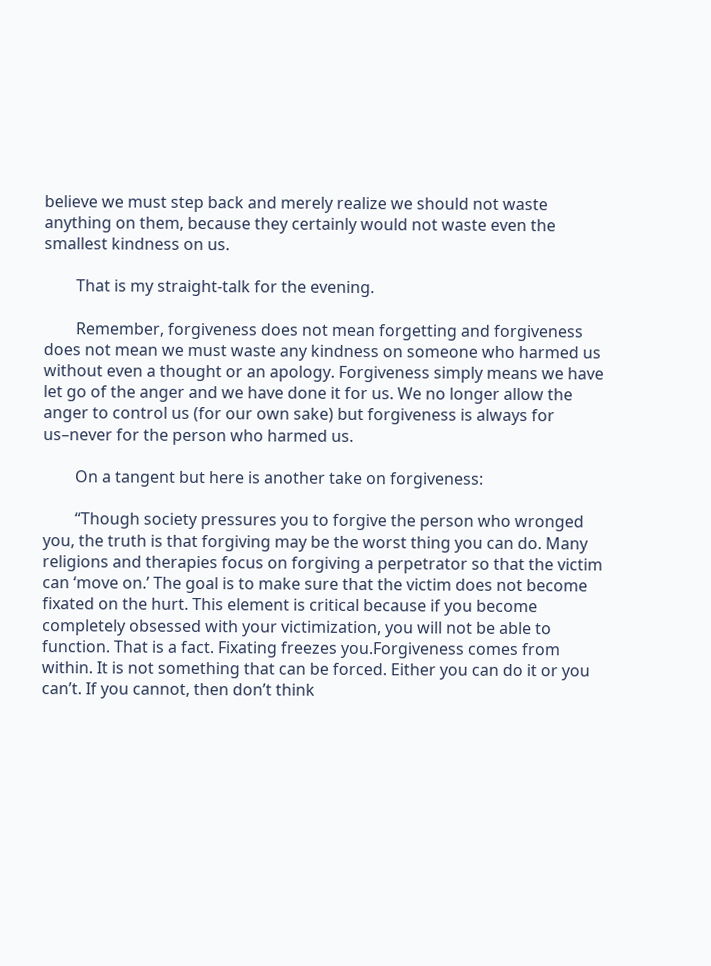believe we must step back and merely realize we should not waste anything on them, because they certainly would not waste even the smallest kindness on us.

        That is my straight-talk for the evening.

        Remember, forgiveness does not mean forgetting and forgiveness does not mean we must waste any kindness on someone who harmed us without even a thought or an apology. Forgiveness simply means we have let go of the anger and we have done it for us. We no longer allow the anger to control us (for our own sake) but forgiveness is always for us–never for the person who harmed us.

        On a tangent but here is another take on forgiveness:

        “Though society pressures you to forgive the person who wronged you, the truth is that forgiving may be the worst thing you can do. Many religions and therapies focus on forgiving a perpetrator so that the victim can ‘move on.’ The goal is to make sure that the victim does not become fixated on the hurt. This element is critical because if you become completely obsessed with your victimization, you will not be able to function. That is a fact. Fixating freezes you.Forgiveness comes from within. It is not something that can be forced. Either you can do it or you can’t. If you cannot, then don’t think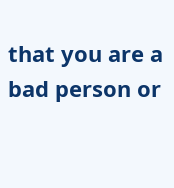that you are a bad person or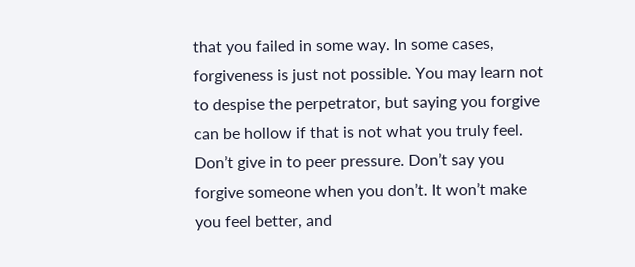that you failed in some way. In some cases, forgiveness is just not possible. You may learn not to despise the perpetrator, but saying you forgive can be hollow if that is not what you truly feel. Don’t give in to peer pressure. Don’t say you forgive someone when you don’t. It won’t make you feel better, and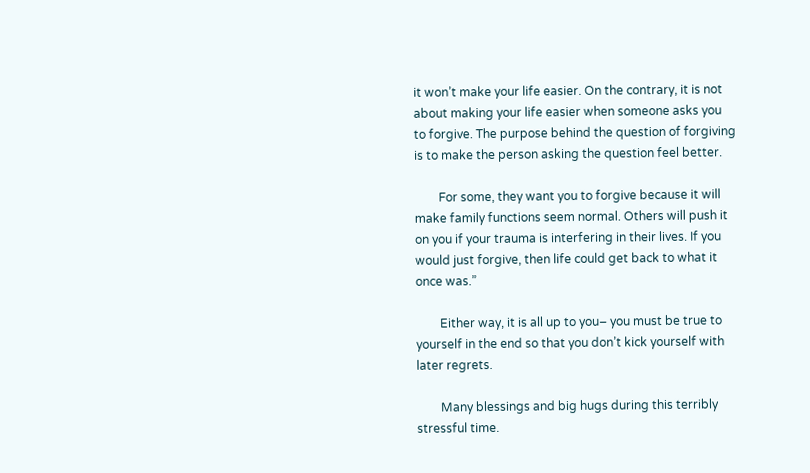it won’t make your life easier. On the contrary, it is not about making your life easier when someone asks you to forgive. The purpose behind the question of forgiving is to make the person asking the question feel better.

        For some, they want you to forgive because it will make family functions seem normal. Others will push it on you if your trauma is interfering in their lives. If you would just forgive, then life could get back to what it once was.”

        Either way, it is all up to you– you must be true to yourself in the end so that you don’t kick yourself with later regrets.

        Many blessings and big hugs during this terribly stressful time.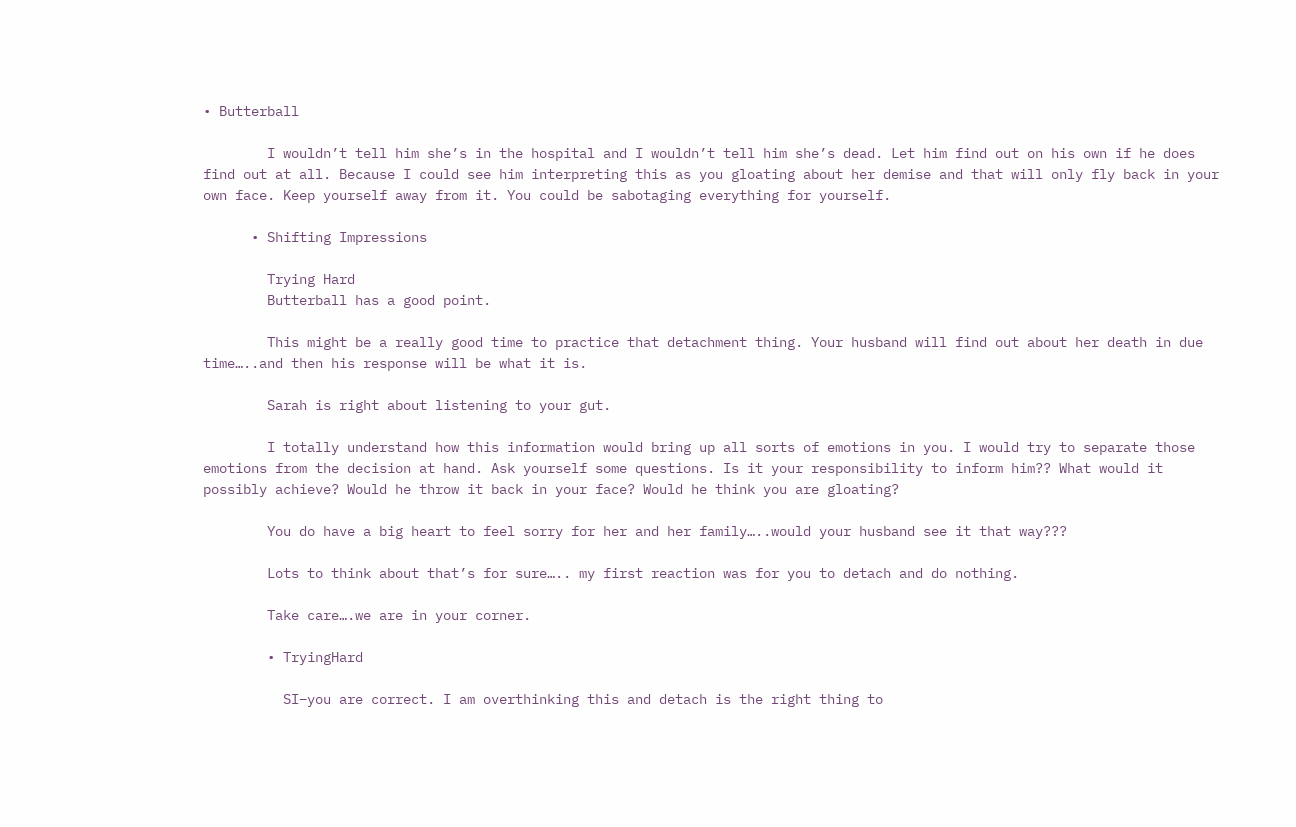• Butterball

        I wouldn’t tell him she’s in the hospital and I wouldn’t tell him she’s dead. Let him find out on his own if he does find out at all. Because I could see him interpreting this as you gloating about her demise and that will only fly back in your own face. Keep yourself away from it. You could be sabotaging everything for yourself.

      • Shifting Impressions

        Trying Hard
        Butterball has a good point.

        This might be a really good time to practice that detachment thing. Your husband will find out about her death in due time…..and then his response will be what it is.

        Sarah is right about listening to your gut.

        I totally understand how this information would bring up all sorts of emotions in you. I would try to separate those emotions from the decision at hand. Ask yourself some questions. Is it your responsibility to inform him?? What would it possibly achieve? Would he throw it back in your face? Would he think you are gloating?

        You do have a big heart to feel sorry for her and her family…..would your husband see it that way???

        Lots to think about that’s for sure….. my first reaction was for you to detach and do nothing.

        Take care….we are in your corner.

        • TryingHard

          SI–you are correct. I am overthinking this and detach is the right thing to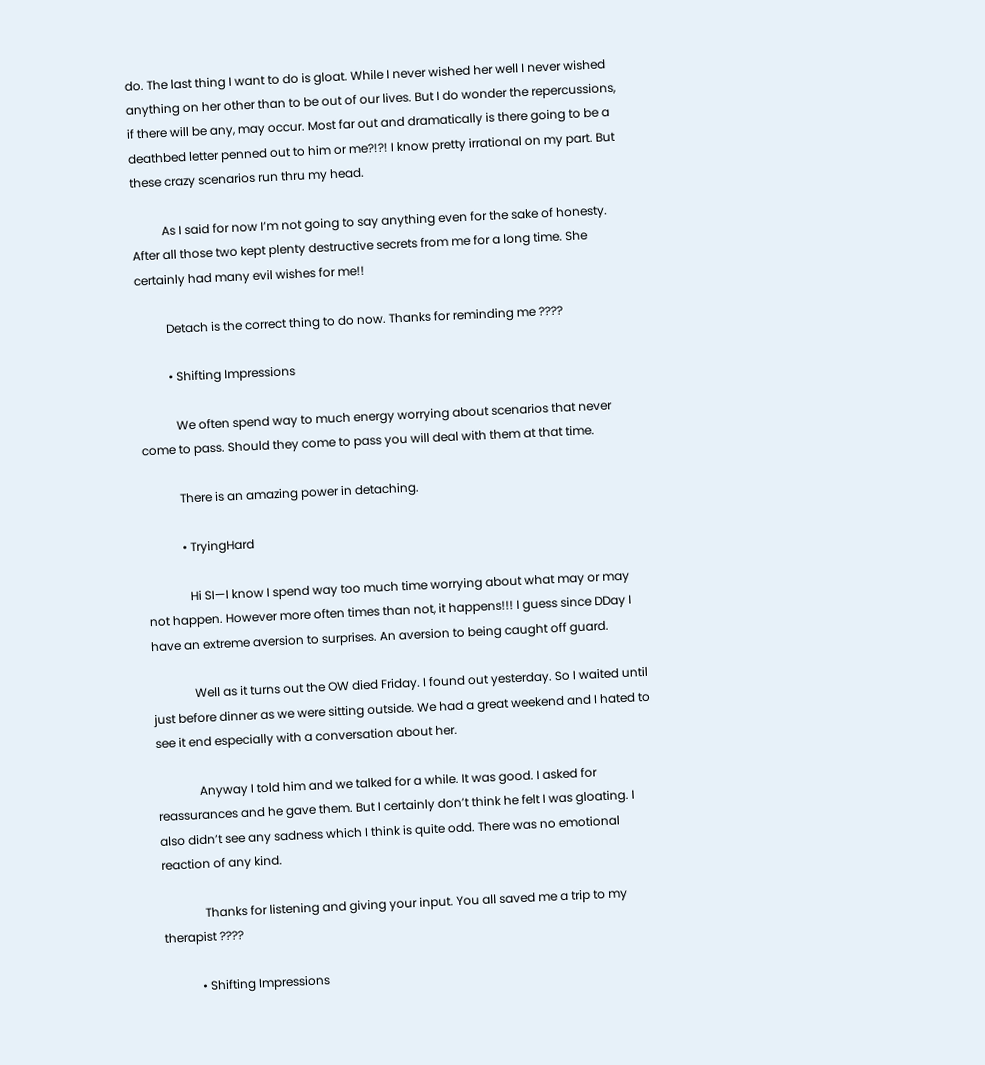do. The last thing I want to do is gloat. While I never wished her well I never wished anything on her other than to be out of our lives. But I do wonder the repercussions, if there will be any, may occur. Most far out and dramatically is there going to be a deathbed letter penned out to him or me?!?! I know pretty irrational on my part. But these crazy scenarios run thru my head.

          As I said for now I’m not going to say anything even for the sake of honesty. After all those two kept plenty destructive secrets from me for a long time. She certainly had many evil wishes for me!!

          Detach is the correct thing to do now. Thanks for reminding me ????

          • Shifting Impressions

            We often spend way to much energy worrying about scenarios that never come to pass. Should they come to pass you will deal with them at that time.

            There is an amazing power in detaching.

            • TryingHard

              Hi SI—I know I spend way too much time worrying about what may or may not happen. However more often times than not, it happens!!! I guess since DDay I have an extreme aversion to surprises. An aversion to being caught off guard.

              Well as it turns out the OW died Friday. I found out yesterday. So I waited until just before dinner as we were sitting outside. We had a great weekend and I hated to see it end especially with a conversation about her.

              Anyway I told him and we talked for a while. It was good. I asked for reassurances and he gave them. But I certainly don’t think he felt I was gloating. I also didn’t see any sadness which I think is quite odd. There was no emotional reaction of any kind.

              Thanks for listening and giving your input. You all saved me a trip to my therapist ????

            • Shifting Impressions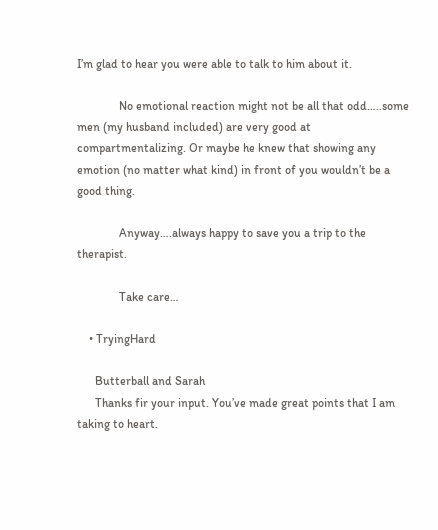I’m glad to hear you were able to talk to him about it.

              No emotional reaction might not be all that odd…..some men (my husband included) are very good at compartmentalizing. Or maybe he knew that showing any emotion (no matter what kind) in front of you wouldn’t be a good thing.

              Anyway….always happy to save you a trip to the therapist.

              Take care…

    • TryingHard

      Butterball and Sarah
      Thanks fir your input. You’ve made great points that I am taking to heart.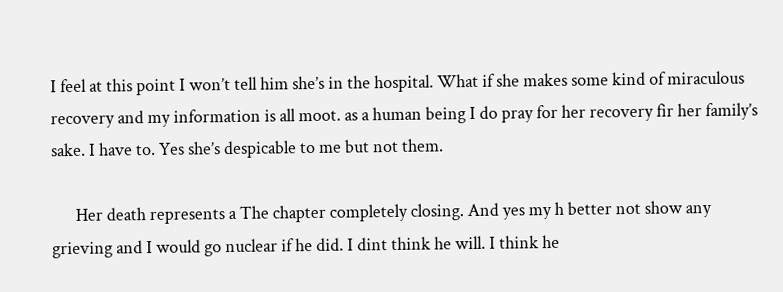I feel at this point I won’t tell him she’s in the hospital. What if she makes some kind of miraculous recovery and my information is all moot. as a human being I do pray for her recovery fir her family’s sake. I have to. Yes she’s despicable to me but not them.

      Her death represents a The chapter completely closing. And yes my h better not show any grieving and I would go nuclear if he did. I dint think he will. I think he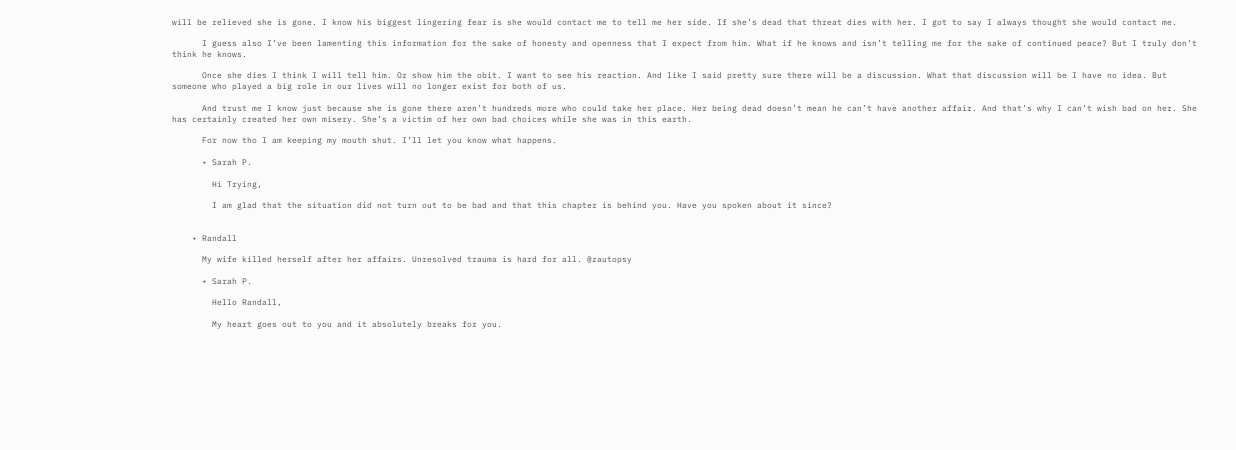will be relieved she is gone. I know his biggest lingering fear is she would contact me to tell me her side. If she’s dead that threat dies with her. I got to say I always thought she would contact me.

      I guess also I’ve been lamenting this information for the sake of honesty and openness that I expect from him. What if he knows and isn’t telling me for the sake of continued peace? But I truly don’t think he knows.

      Once she dies I think I will tell him. Or show him the obit. I want to see his reaction. And like I said pretty sure there will be a discussion. What that discussion will be I have no idea. But someone who played a big role in our lives will no longer exist for both of us.

      And trust me I know just because she is gone there aren’t hundreds more who could take her place. Her being dead doesn’t mean he can’t have another affair. And that’s why I can’t wish bad on her. She has certainly created her own misery. She’s a victim of her own bad choices while she was in this earth.

      For now tho I am keeping my mouth shut. I’ll let you know what happens.

      • Sarah P.

        Hi Trying,

        I am glad that the situation did not turn out to be bad and that this chapter is behind you. Have you spoken about it since?


    • Randall

      My wife killed herself after her affairs. Unresolved trauma is hard for all. @zautopsy

      • Sarah P.

        Hello Randall,

        My heart goes out to you and it absolutely breaks for you.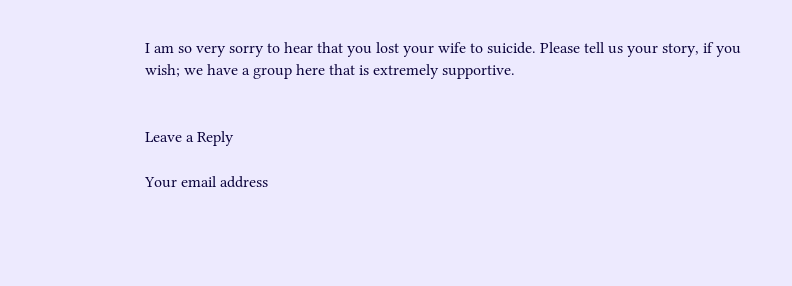I am so very sorry to hear that you lost your wife to suicide. Please tell us your story, if you wish; we have a group here that is extremely supportive.


Leave a Reply

Your email address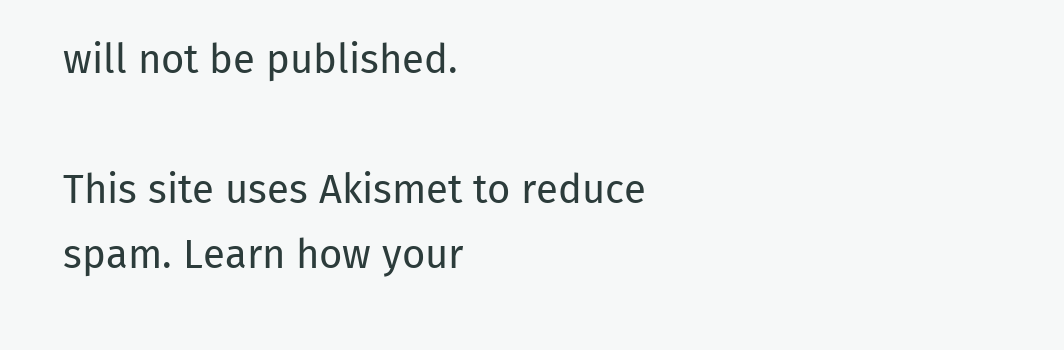will not be published.

This site uses Akismet to reduce spam. Learn how your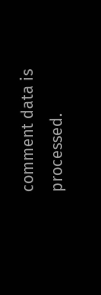comment data is processed.